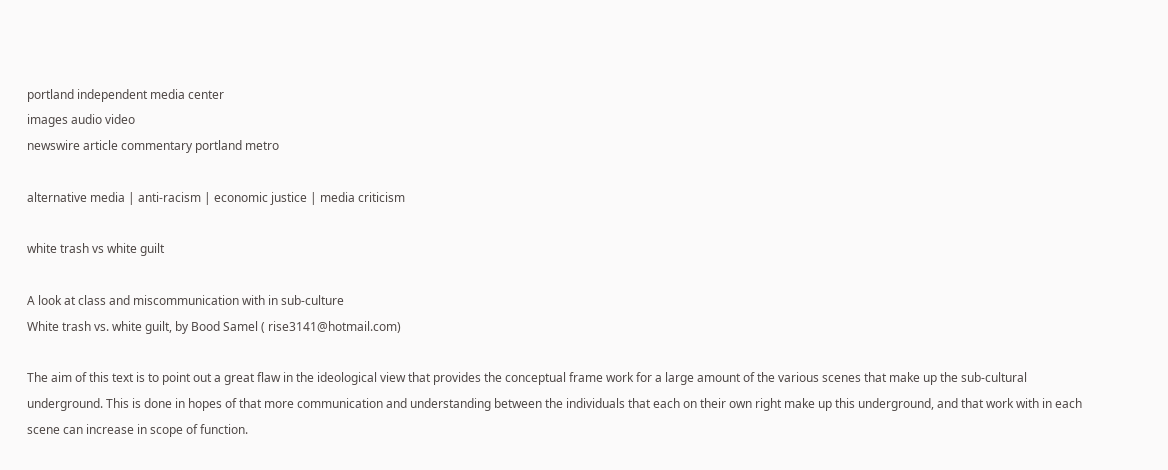portland independent media center
images audio video
newswire article commentary portland metro

alternative media | anti-racism | economic justice | media criticism

white trash vs white guilt

A look at class and miscommunication with in sub-culture
White trash vs. white guilt, by Bood Samel ( rise3141@hotmail.com)

The aim of this text is to point out a great flaw in the ideological view that provides the conceptual frame work for a large amount of the various scenes that make up the sub-cultural underground. This is done in hopes of that more communication and understanding between the individuals that each on their own right make up this underground, and that work with in each scene can increase in scope of function.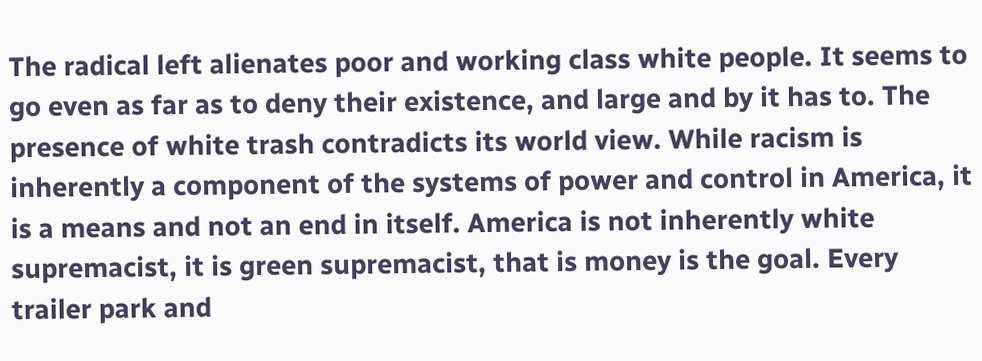The radical left alienates poor and working class white people. It seems to go even as far as to deny their existence, and large and by it has to. The presence of white trash contradicts its world view. While racism is inherently a component of the systems of power and control in America, it is a means and not an end in itself. America is not inherently white supremacist, it is green supremacist, that is money is the goal. Every trailer park and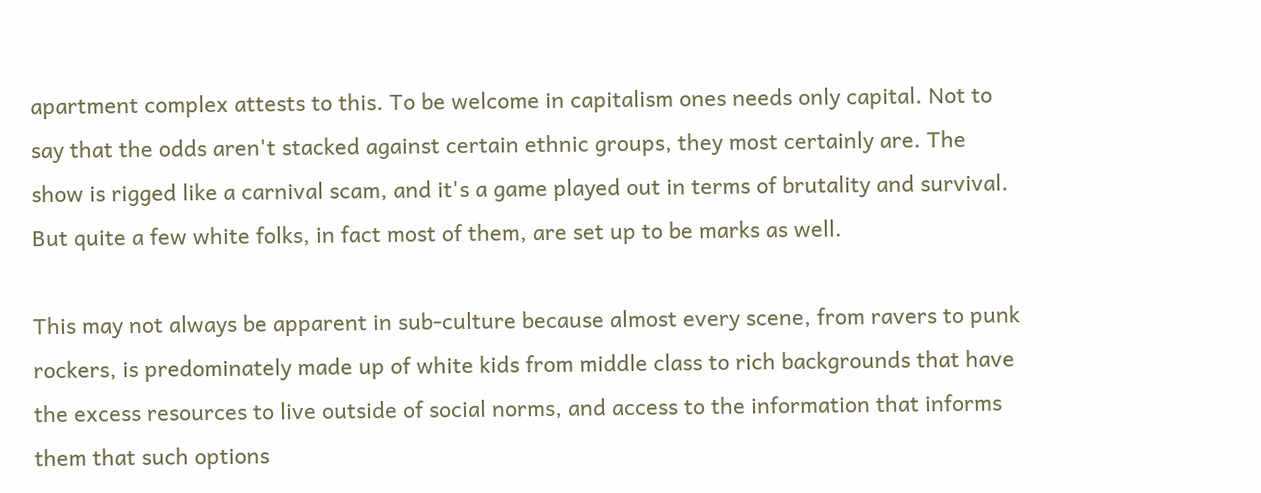apartment complex attests to this. To be welcome in capitalism ones needs only capital. Not to say that the odds aren't stacked against certain ethnic groups, they most certainly are. The show is rigged like a carnival scam, and it's a game played out in terms of brutality and survival. But quite a few white folks, in fact most of them, are set up to be marks as well.

This may not always be apparent in sub-culture because almost every scene, from ravers to punk rockers, is predominately made up of white kids from middle class to rich backgrounds that have the excess resources to live outside of social norms, and access to the information that informs them that such options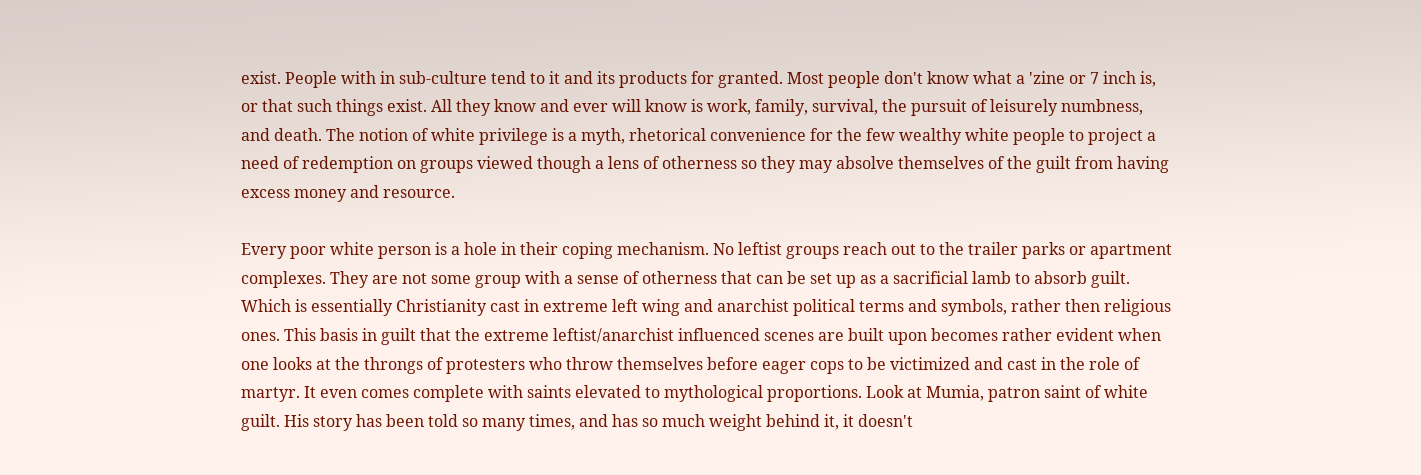exist. People with in sub-culture tend to it and its products for granted. Most people don't know what a 'zine or 7 inch is, or that such things exist. All they know and ever will know is work, family, survival, the pursuit of leisurely numbness, and death. The notion of white privilege is a myth, rhetorical convenience for the few wealthy white people to project a need of redemption on groups viewed though a lens of otherness so they may absolve themselves of the guilt from having excess money and resource.

Every poor white person is a hole in their coping mechanism. No leftist groups reach out to the trailer parks or apartment complexes. They are not some group with a sense of otherness that can be set up as a sacrificial lamb to absorb guilt. Which is essentially Christianity cast in extreme left wing and anarchist political terms and symbols, rather then religious ones. This basis in guilt that the extreme leftist/anarchist influenced scenes are built upon becomes rather evident when one looks at the throngs of protesters who throw themselves before eager cops to be victimized and cast in the role of martyr. It even comes complete with saints elevated to mythological proportions. Look at Mumia, patron saint of white guilt. His story has been told so many times, and has so much weight behind it, it doesn't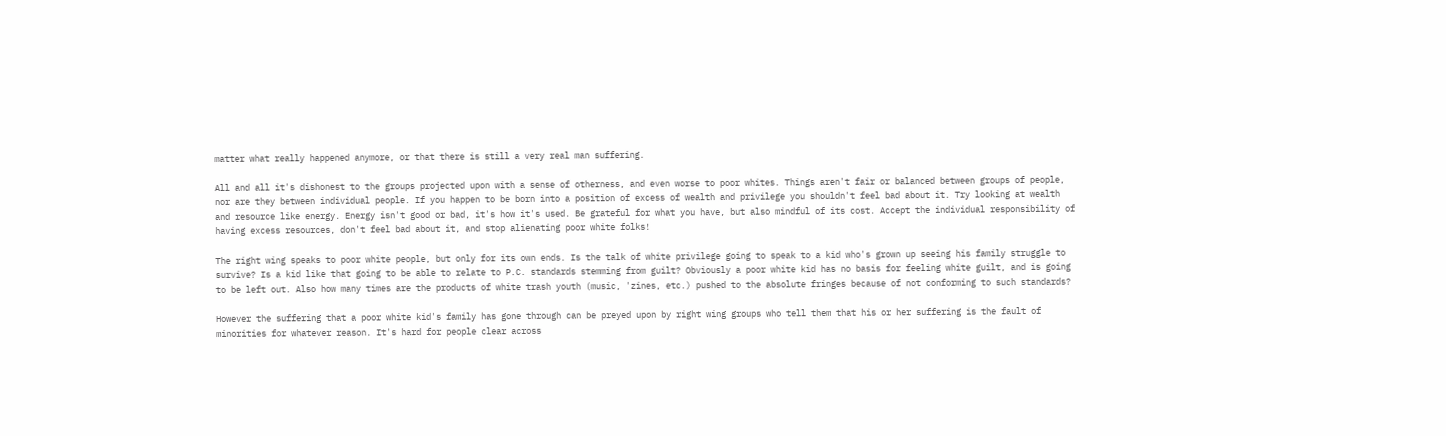matter what really happened anymore, or that there is still a very real man suffering.

All and all it's dishonest to the groups projected upon with a sense of otherness, and even worse to poor whites. Things aren't fair or balanced between groups of people, nor are they between individual people. If you happen to be born into a position of excess of wealth and privilege you shouldn't feel bad about it. Try looking at wealth and resource like energy. Energy isn't good or bad, it's how it's used. Be grateful for what you have, but also mindful of its cost. Accept the individual responsibility of having excess resources, don't feel bad about it, and stop alienating poor white folks!

The right wing speaks to poor white people, but only for its own ends. Is the talk of white privilege going to speak to a kid who's grown up seeing his family struggle to survive? Is a kid like that going to be able to relate to P.C. standards stemming from guilt? Obviously a poor white kid has no basis for feeling white guilt, and is going to be left out. Also how many times are the products of white trash youth (music, 'zines, etc.) pushed to the absolute fringes because of not conforming to such standards?

However the suffering that a poor white kid's family has gone through can be preyed upon by right wing groups who tell them that his or her suffering is the fault of minorities for whatever reason. It's hard for people clear across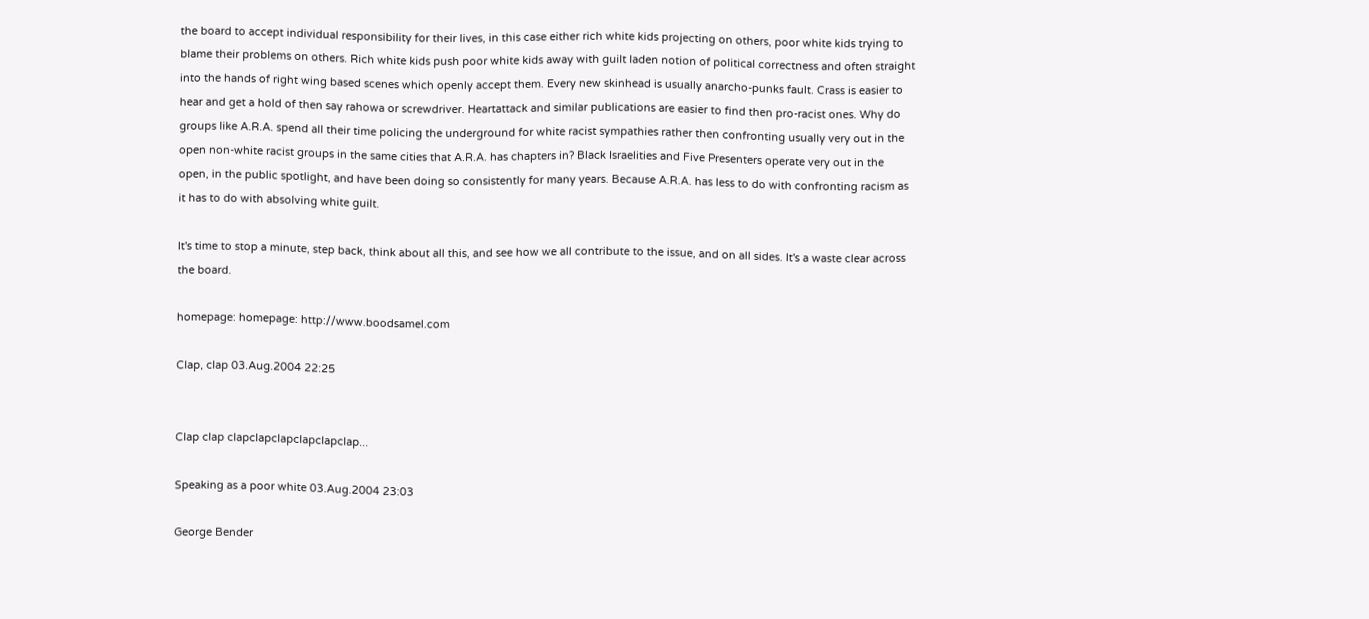the board to accept individual responsibility for their lives, in this case either rich white kids projecting on others, poor white kids trying to blame their problems on others. Rich white kids push poor white kids away with guilt laden notion of political correctness and often straight into the hands of right wing based scenes which openly accept them. Every new skinhead is usually anarcho-punks fault. Crass is easier to hear and get a hold of then say rahowa or screwdriver. Heartattack and similar publications are easier to find then pro-racist ones. Why do groups like A.R.A. spend all their time policing the underground for white racist sympathies rather then confronting usually very out in the open non-white racist groups in the same cities that A.R.A. has chapters in? Black Israelities and Five Presenters operate very out in the open, in the public spotlight, and have been doing so consistently for many years. Because A.R.A. has less to do with confronting racism as it has to do with absolving white guilt.

It's time to stop a minute, step back, think about all this, and see how we all contribute to the issue, and on all sides. It's a waste clear across the board.

homepage: homepage: http://www.boodsamel.com

Clap, clap 03.Aug.2004 22:25


Clap clap clapclapclapclapclapclap...

Speaking as a poor white 03.Aug.2004 23:03

George Bender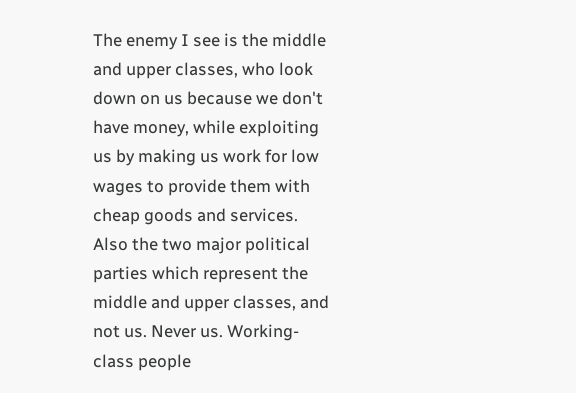The enemy I see is the middle and upper classes, who look down on us because we don't have money, while exploiting us by making us work for low wages to provide them with cheap goods and services. Also the two major political parties which represent the middle and upper classes, and not us. Never us. Working-class people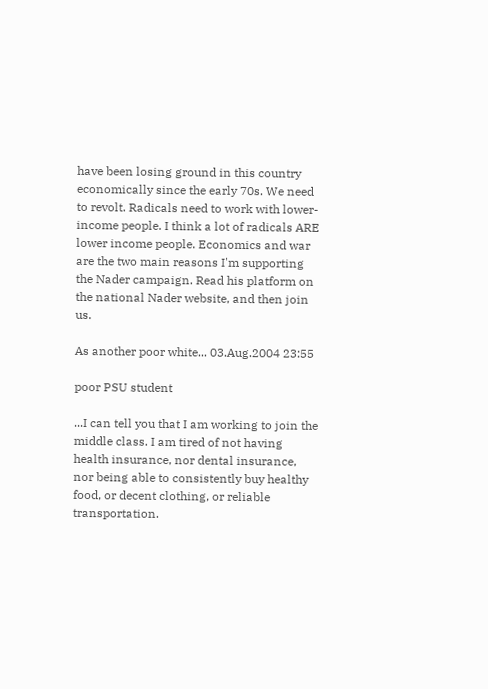have been losing ground in this country economically since the early 70s. We need to revolt. Radicals need to work with lower-income people. I think a lot of radicals ARE lower income people. Economics and war are the two main reasons I'm supporting the Nader campaign. Read his platform on the national Nader website, and then join us.

As another poor white... 03.Aug.2004 23:55

poor PSU student

...I can tell you that I am working to join the middle class. I am tired of not having health insurance, nor dental insurance, nor being able to consistently buy healthy food, or decent clothing, or reliable transportation.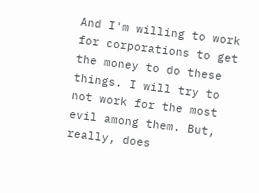And I'm willing to work for corporations to get the money to do these things. I will try to not work for the most evil among them. But, really, does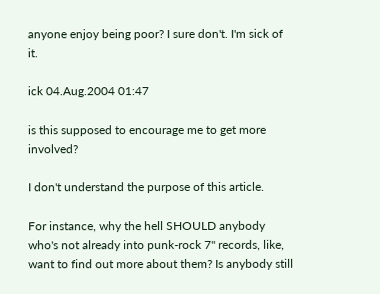anyone enjoy being poor? I sure don't. I'm sick of it.

ick 04.Aug.2004 01:47

is this supposed to encourage me to get more involved?

I don't understand the purpose of this article.

For instance, why the hell SHOULD anybody who's not already into punk-rock 7" records, like, want to find out more about them? Is anybody still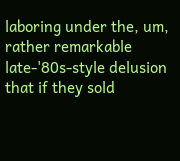laboring under the, um, rather remarkable late-'80s-style delusion that if they sold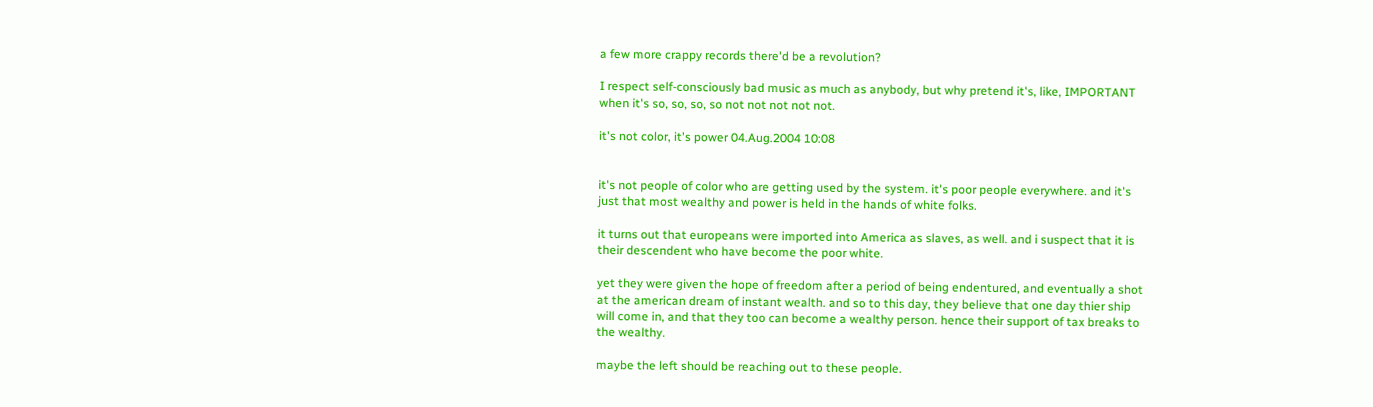a few more crappy records there'd be a revolution?

I respect self-consciously bad music as much as anybody, but why pretend it's, like, IMPORTANT when it's so, so, so, so not not not not not.

it's not color, it's power 04.Aug.2004 10:08


it's not people of color who are getting used by the system. it's poor people everywhere. and it's just that most wealthy and power is held in the hands of white folks.

it turns out that europeans were imported into America as slaves, as well. and i suspect that it is their descendent who have become the poor white.

yet they were given the hope of freedom after a period of being endentured, and eventually a shot at the american dream of instant wealth. and so to this day, they believe that one day thier ship will come in, and that they too can become a wealthy person. hence their support of tax breaks to the wealthy.

maybe the left should be reaching out to these people.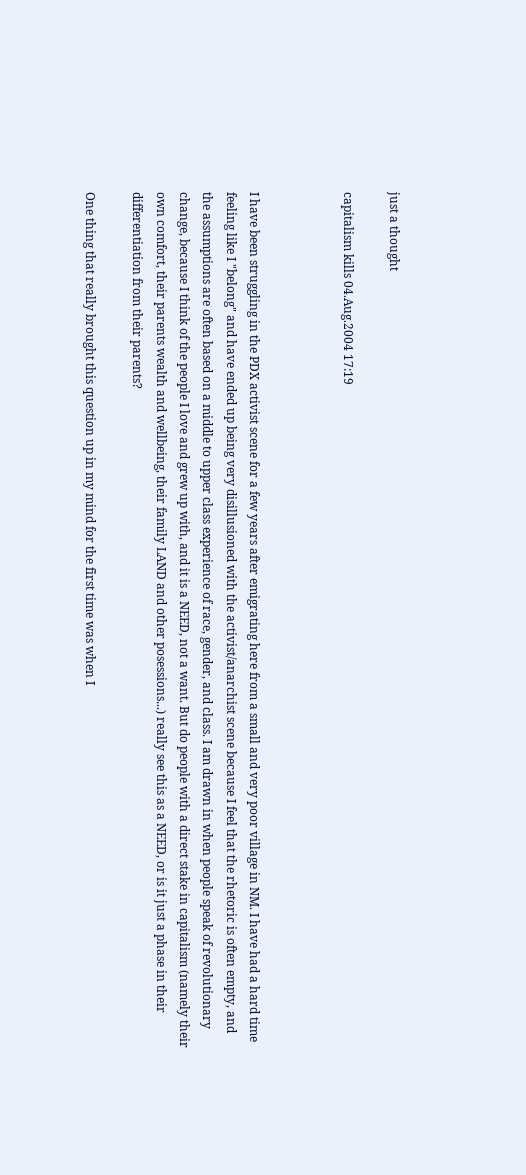just a thought

capitalism kills 04.Aug.2004 17:19



I have been struggling in the PDX activist scene for a few years after emigrating here from a small and very poor village in NM. I have had a hard time feeling like I "belong" and have ended up being very disillusioned with the activist/anarchist scene because I feel that the rhetoric is often empty, and the assumptions are often based on a middle to upper class experience of race, gender, and class. I am drawn in when people speak of revolutionary change, because I think of the people I love and grew up with, and it is a NEED, not a want. But do people with a direct stake in capitalism (namely their own comfort, their parents wealth and wellbeing, their family LAND and other posessions...) really see this as a NEED, or is it just a phase in their differentiation from their parents?

One thing that really brought this question up in my mind for the first time was when I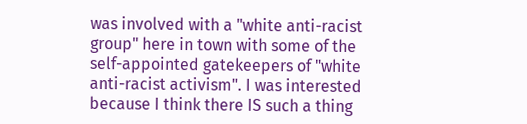was involved with a "white anti-racist group" here in town with some of the self-appointed gatekeepers of "white anti-racist activism". I was interested because I think there IS such a thing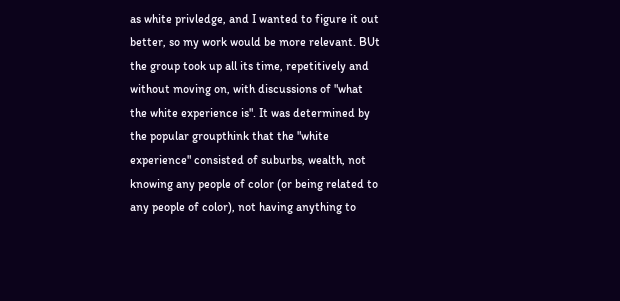as white privledge, and I wanted to figure it out better, so my work would be more relevant. BUt the group took up all its time, repetitively and without moving on, with discussions of "what the white experience is". It was determined by the popular groupthink that the "white experience" consisted of suburbs, wealth, not knowing any people of color (or being related to any people of color), not having anything to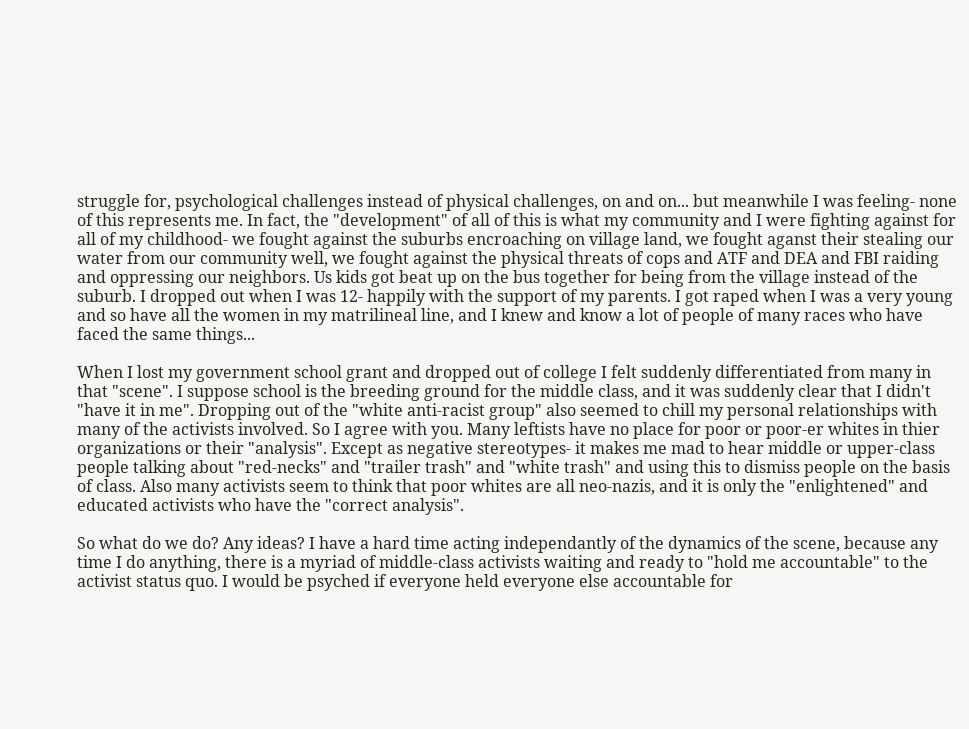struggle for, psychological challenges instead of physical challenges, on and on... but meanwhile I was feeling- none of this represents me. In fact, the "development" of all of this is what my community and I were fighting against for all of my childhood- we fought against the suburbs encroaching on village land, we fought aganst their stealing our water from our community well, we fought against the physical threats of cops and ATF and DEA and FBI raiding and oppressing our neighbors. Us kids got beat up on the bus together for being from the village instead of the suburb. I dropped out when I was 12- happily with the support of my parents. I got raped when I was a very young and so have all the women in my matrilineal line, and I knew and know a lot of people of many races who have faced the same things...

When I lost my government school grant and dropped out of college I felt suddenly differentiated from many in that "scene". I suppose school is the breeding ground for the middle class, and it was suddenly clear that I didn't "have it in me". Dropping out of the "white anti-racist group" also seemed to chill my personal relationships with many of the activists involved. So I agree with you. Many leftists have no place for poor or poor-er whites in thier organizations or their "analysis". Except as negative stereotypes- it makes me mad to hear middle or upper-class people talking about "red-necks" and "trailer trash" and "white trash" and using this to dismiss people on the basis of class. Also many activists seem to think that poor whites are all neo-nazis, and it is only the "enlightened" and educated activists who have the "correct analysis".

So what do we do? Any ideas? I have a hard time acting independantly of the dynamics of the scene, because any time I do anything, there is a myriad of middle-class activists waiting and ready to "hold me accountable" to the activist status quo. I would be psyched if everyone held everyone else accountable for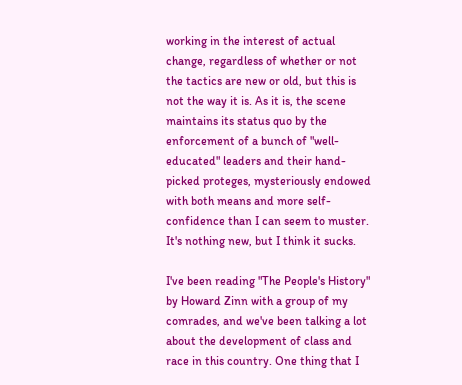working in the interest of actual change, regardless of whether or not the tactics are new or old, but this is not the way it is. As it is, the scene maintains its status quo by the enforcement of a bunch of "well-educated" leaders and their hand-picked proteges, mysteriously endowed with both means and more self-confidence than I can seem to muster. It's nothing new, but I think it sucks.

I've been reading "The People's History" by Howard Zinn with a group of my comrades, and we've been talking a lot about the development of class and race in this country. One thing that I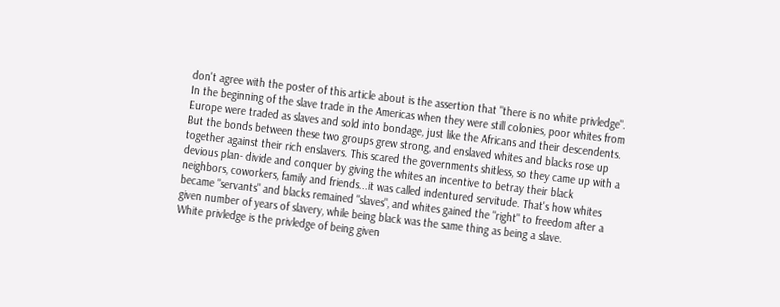don't agree with the poster of this article about is the assertion that "there is no white privledge". In the beginning of the slave trade in the Americas when they were still colonies, poor whites from Europe were traded as slaves and sold into bondage, just like the Africans and their descendents. But the bonds between these two groups grew strong, and enslaved whites and blacks rose up together against their rich enslavers. This scared the governments shitless, so they came up with a devious plan- divide and conquer by giving the whites an incentive to betray their black neighbors, coworkers, family and friends...it was called indentured servitude. That's how whites became "servants" and blacks remained "slaves", and whites gained the "right" to freedom after a given number of years of slavery, while being black was the same thing as being a slave.
White privledge is the privledge of being given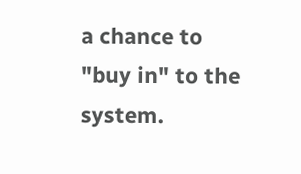a chance to "buy in" to the system.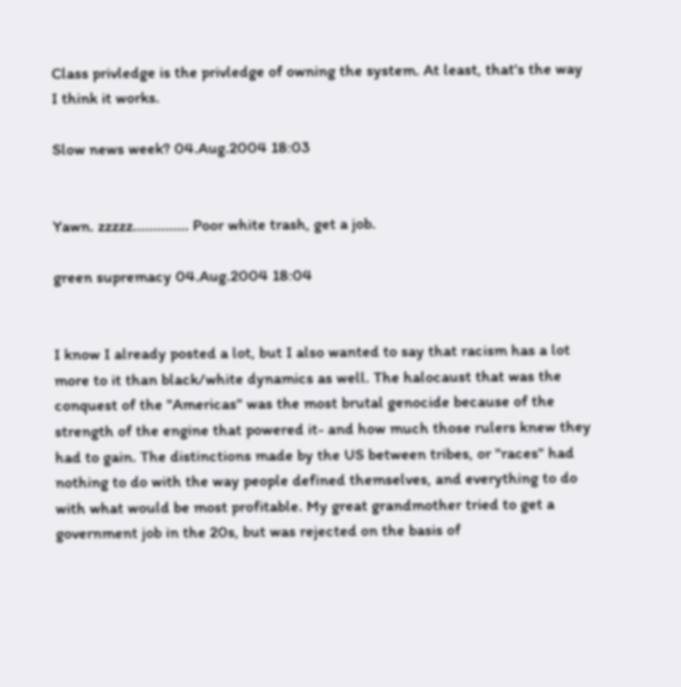Class privledge is the privledge of owning the system. At least, that's the way I think it works.

Slow news week? 04.Aug.2004 18:03


Yawn. zzzzz.............. Poor white trash, get a job.

green supremacy 04.Aug.2004 18:04


I know I already posted a lot, but I also wanted to say that racism has a lot more to it than black/white dynamics as well. The halocaust that was the conquest of the "Americas" was the most brutal genocide because of the strength of the engine that powered it- and how much those rulers knew they had to gain. The distinctions made by the US between tribes, or "races" had nothing to do with the way people defined themselves, and everything to do with what would be most profitable. My great grandmother tried to get a government job in the 20s, but was rejected on the basis of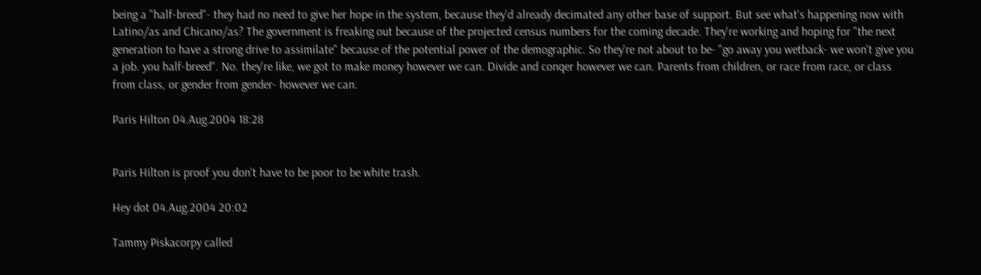being a "half-breed"- they had no need to give her hope in the system, because they'd already decimated any other base of support. But see what's happening now with Latino/as and Chicano/as? The government is freaking out because of the projected census numbers for the coming decade. They're working and hoping for "the next generation to have a strong drive to assimilate" because of the potential power of the demographic. So they're not about to be- "go away you wetback- we won't give you a job. you half-breed". No. they're like, we got to make money however we can. Divide and conqer however we can. Parents from children, or race from race, or class from class, or gender from gender- however we can.

Paris Hilton 04.Aug.2004 18:28


Paris Hilton is proof you don't have to be poor to be white trash.

Hey dot 04.Aug.2004 20:02

Tammy Piskacorpy called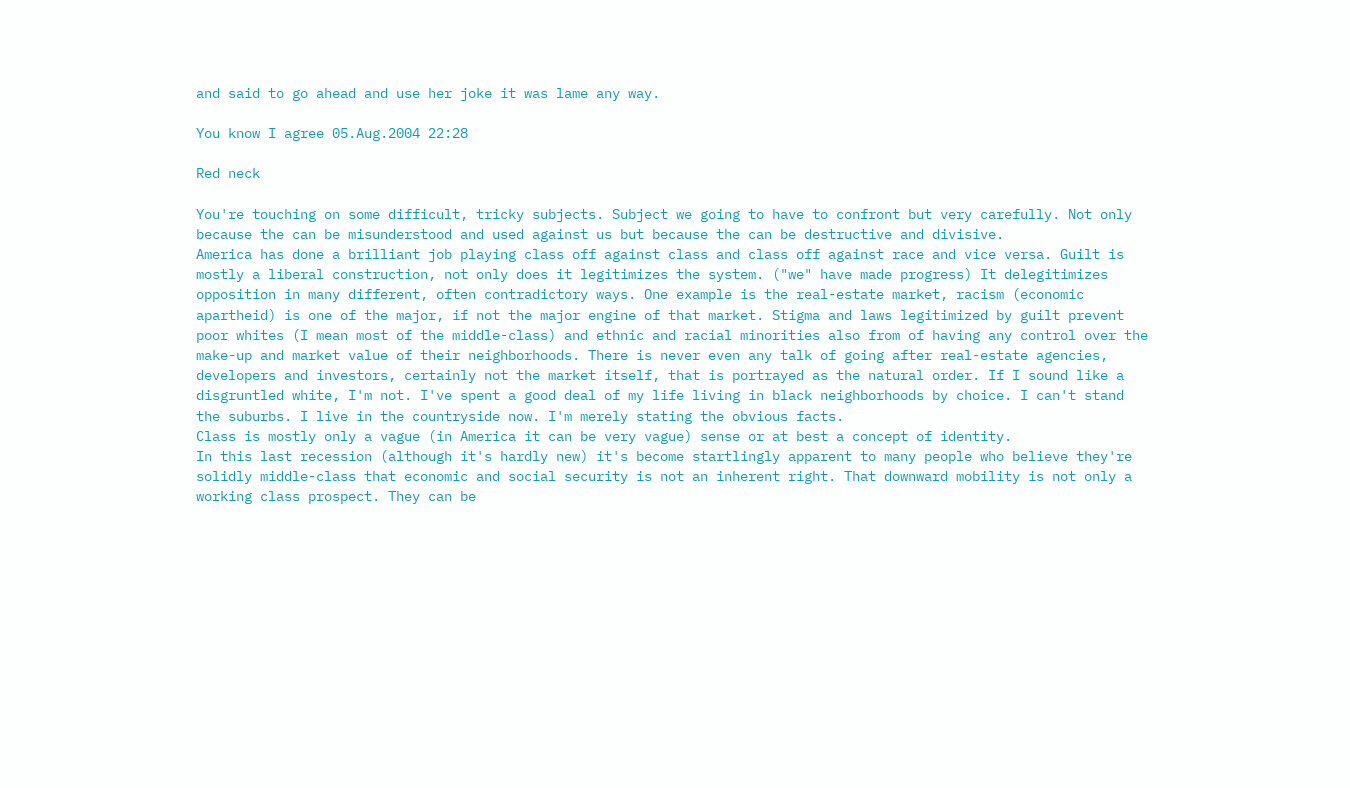and said to go ahead and use her joke it was lame any way.

You know I agree 05.Aug.2004 22:28

Red neck

You're touching on some difficult, tricky subjects. Subject we going to have to confront but very carefully. Not only because the can be misunderstood and used against us but because the can be destructive and divisive.
America has done a brilliant job playing class off against class and class off against race and vice versa. Guilt is mostly a liberal construction, not only does it legitimizes the system. ("we" have made progress) It delegitimizes opposition in many different, often contradictory ways. One example is the real-estate market, racism (economic apartheid) is one of the major, if not the major engine of that market. Stigma and laws legitimized by guilt prevent poor whites (I mean most of the middle-class) and ethnic and racial minorities also from of having any control over the make-up and market value of their neighborhoods. There is never even any talk of going after real-estate agencies, developers and investors, certainly not the market itself, that is portrayed as the natural order. If I sound like a disgruntled white, I'm not. I've spent a good deal of my life living in black neighborhoods by choice. I can't stand the suburbs. I live in the countryside now. I'm merely stating the obvious facts.
Class is mostly only a vague (in America it can be very vague) sense or at best a concept of identity.
In this last recession (although it's hardly new) it's become startlingly apparent to many people who believe they're solidly middle-class that economic and social security is not an inherent right. That downward mobility is not only a working class prospect. They can be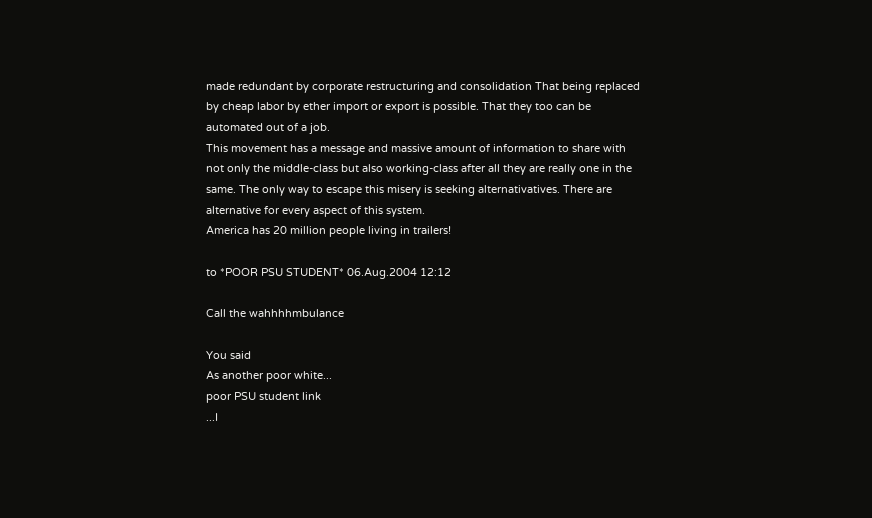made redundant by corporate restructuring and consolidation That being replaced by cheap labor by ether import or export is possible. That they too can be automated out of a job.
This movement has a message and massive amount of information to share with not only the middle-class but also working-class after all they are really one in the same. The only way to escape this misery is seeking alternativatives. There are alternative for every aspect of this system.
America has 20 million people living in trailers!

to *POOR PSU STUDENT* 06.Aug.2004 12:12

Call the wahhhhmbulance

You said
As another poor white...
poor PSU student link
...I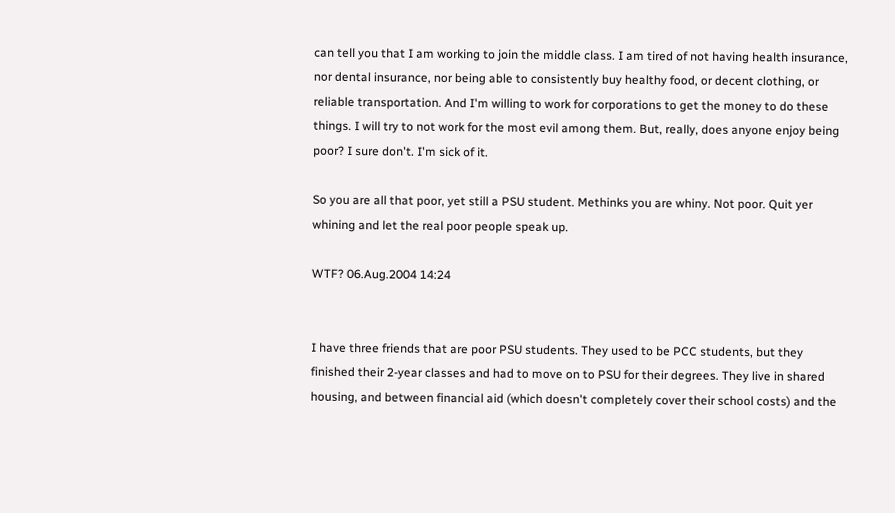can tell you that I am working to join the middle class. I am tired of not having health insurance, nor dental insurance, nor being able to consistently buy healthy food, or decent clothing, or reliable transportation. And I'm willing to work for corporations to get the money to do these things. I will try to not work for the most evil among them. But, really, does anyone enjoy being poor? I sure don't. I'm sick of it.

So you are all that poor, yet still a PSU student. Methinks you are whiny. Not poor. Quit yer whining and let the real poor people speak up.

WTF? 06.Aug.2004 14:24


I have three friends that are poor PSU students. They used to be PCC students, but they finished their 2-year classes and had to move on to PSU for their degrees. They live in shared housing, and between financial aid (which doesn't completely cover their school costs) and the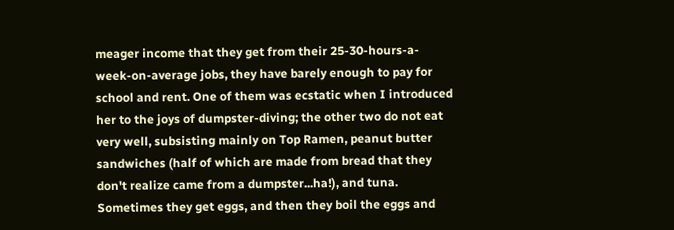meager income that they get from their 25-30-hours-a-week-on-average jobs, they have barely enough to pay for school and rent. One of them was ecstatic when I introduced her to the joys of dumpster-diving; the other two do not eat very well, subsisting mainly on Top Ramen, peanut butter sandwiches (half of which are made from bread that they don't realize came from a dumpster...ha!), and tuna. Sometimes they get eggs, and then they boil the eggs and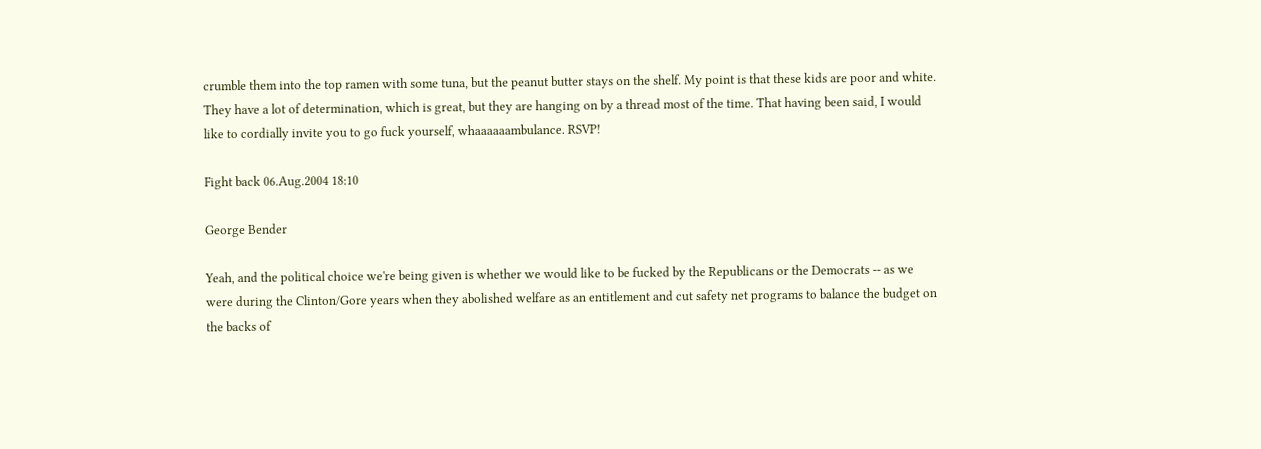crumble them into the top ramen with some tuna, but the peanut butter stays on the shelf. My point is that these kids are poor and white. They have a lot of determination, which is great, but they are hanging on by a thread most of the time. That having been said, I would like to cordially invite you to go fuck yourself, whaaaaaambulance. RSVP!

Fight back 06.Aug.2004 18:10

George Bender

Yeah, and the political choice we're being given is whether we would like to be fucked by the Republicans or the Democrats -- as we were during the Clinton/Gore years when they abolished welfare as an entitlement and cut safety net programs to balance the budget on the backs of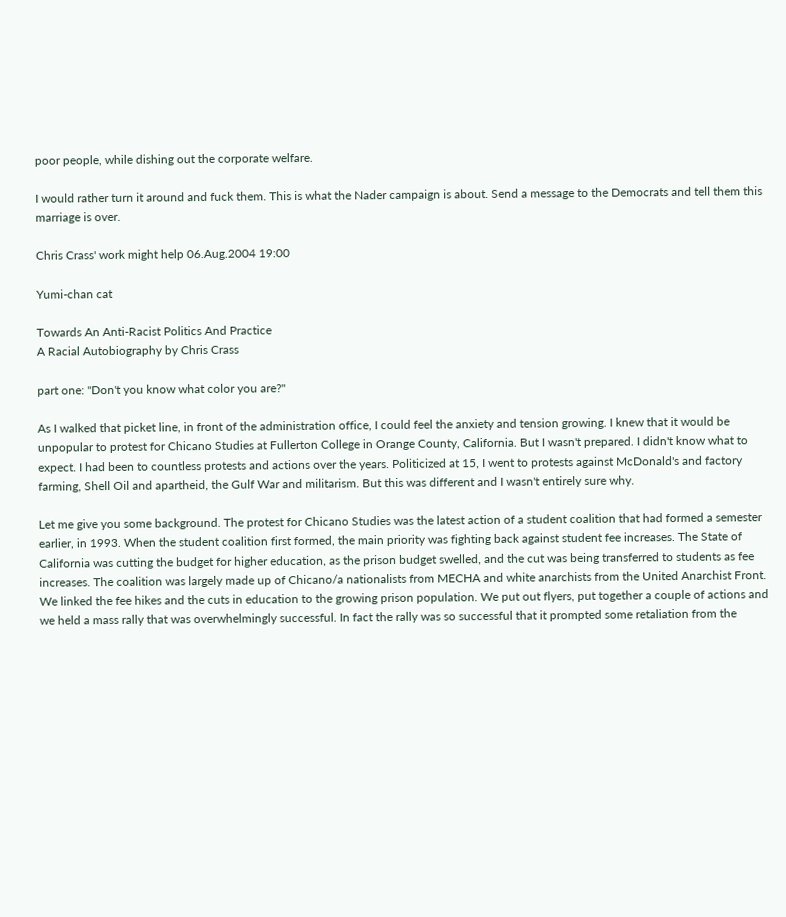poor people, while dishing out the corporate welfare.

I would rather turn it around and fuck them. This is what the Nader campaign is about. Send a message to the Democrats and tell them this marriage is over.

Chris Crass' work might help 06.Aug.2004 19:00

Yumi-chan cat

Towards An Anti-Racist Politics And Practice
A Racial Autobiography by Chris Crass

part one: "Don't you know what color you are?"

As I walked that picket line, in front of the administration office, I could feel the anxiety and tension growing. I knew that it would be unpopular to protest for Chicano Studies at Fullerton College in Orange County, California. But I wasn't prepared. I didn't know what to expect. I had been to countless protests and actions over the years. Politicized at 15, I went to protests against McDonald's and factory farming, Shell Oil and apartheid, the Gulf War and militarism. But this was different and I wasn't entirely sure why.

Let me give you some background. The protest for Chicano Studies was the latest action of a student coalition that had formed a semester earlier, in 1993. When the student coalition first formed, the main priority was fighting back against student fee increases. The State of California was cutting the budget for higher education, as the prison budget swelled, and the cut was being transferred to students as fee increases. The coalition was largely made up of Chicano/a nationalists from MECHA and white anarchists from the United Anarchist Front. We linked the fee hikes and the cuts in education to the growing prison population. We put out flyers, put together a couple of actions and we held a mass rally that was overwhelmingly successful. In fact the rally was so successful that it prompted some retaliation from the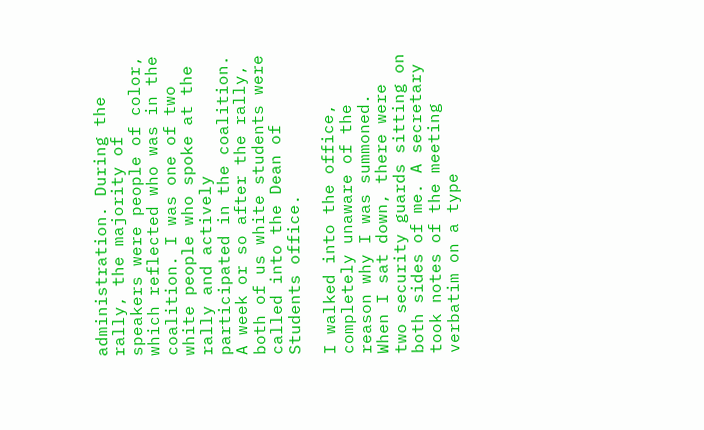administration. During the rally, the majority of speakers were people of color, which reflected who was in the coalition. I was one of two white people who spoke at the rally and actively participated in the coalition. A week or so after the rally, both of us white students were called into the Dean of Students office.

I walked into the office, completely unaware of the reason why I was summoned. When I sat down, there were two security guards sitting on both sides of me. A secretary took notes of the meeting verbatim on a type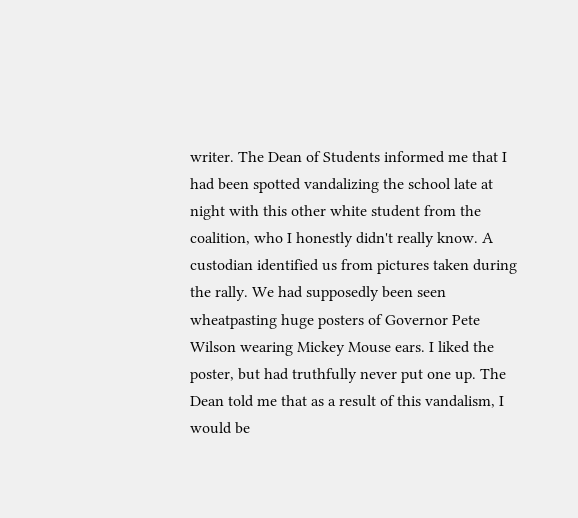writer. The Dean of Students informed me that I had been spotted vandalizing the school late at night with this other white student from the coalition, who I honestly didn't really know. A custodian identified us from pictures taken during the rally. We had supposedly been seen wheatpasting huge posters of Governor Pete Wilson wearing Mickey Mouse ears. I liked the poster, but had truthfully never put one up. The Dean told me that as a result of this vandalism, I would be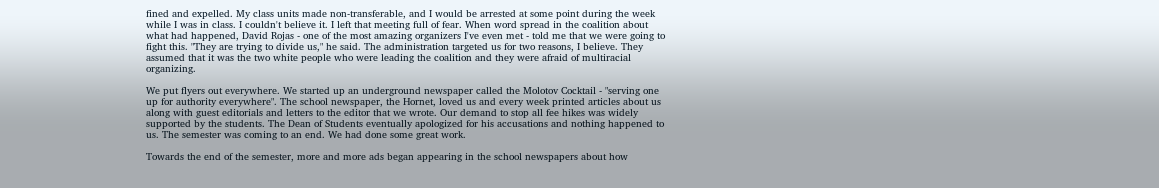fined and expelled. My class units made non-transferable, and I would be arrested at some point during the week while I was in class. I couldn't believe it. I left that meeting full of fear. When word spread in the coalition about what had happened, David Rojas - one of the most amazing organizers I've even met - told me that we were going to fight this. "They are trying to divide us," he said. The administration targeted us for two reasons, I believe. They assumed that it was the two white people who were leading the coalition and they were afraid of multiracial organizing.

We put flyers out everywhere. We started up an underground newspaper called the Molotov Cocktail - "serving one up for authority everywhere". The school newspaper, the Hornet, loved us and every week printed articles about us along with guest editorials and letters to the editor that we wrote. Our demand to stop all fee hikes was widely supported by the students. The Dean of Students eventually apologized for his accusations and nothing happened to us. The semester was coming to an end. We had done some great work.

Towards the end of the semester, more and more ads began appearing in the school newspapers about how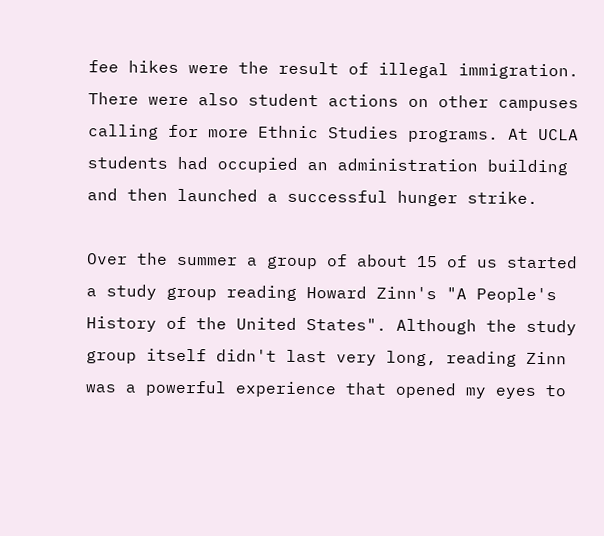fee hikes were the result of illegal immigration. There were also student actions on other campuses calling for more Ethnic Studies programs. At UCLA students had occupied an administration building and then launched a successful hunger strike.

Over the summer a group of about 15 of us started a study group reading Howard Zinn's "A People's History of the United States". Although the study group itself didn't last very long, reading Zinn was a powerful experience that opened my eyes to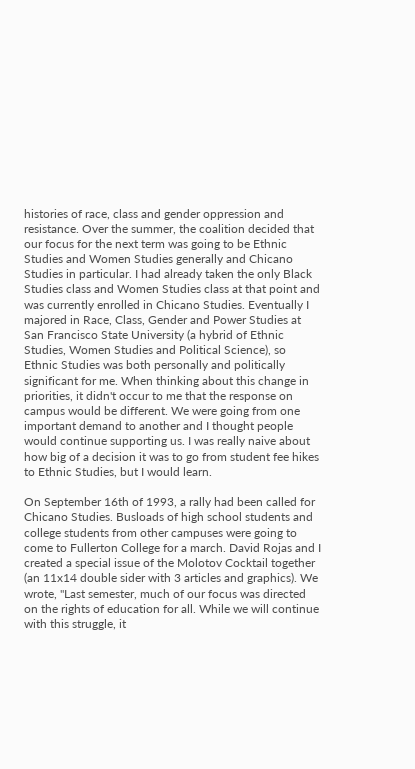histories of race, class and gender oppression and resistance. Over the summer, the coalition decided that our focus for the next term was going to be Ethnic Studies and Women Studies generally and Chicano Studies in particular. I had already taken the only Black Studies class and Women Studies class at that point and was currently enrolled in Chicano Studies. Eventually I majored in Race, Class, Gender and Power Studies at San Francisco State University (a hybrid of Ethnic Studies, Women Studies and Political Science), so Ethnic Studies was both personally and politically significant for me. When thinking about this change in priorities, it didn't occur to me that the response on campus would be different. We were going from one important demand to another and I thought people would continue supporting us. I was really naive about how big of a decision it was to go from student fee hikes to Ethnic Studies, but I would learn.

On September 16th of 1993, a rally had been called for Chicano Studies. Busloads of high school students and college students from other campuses were going to come to Fullerton College for a march. David Rojas and I created a special issue of the Molotov Cocktail together (an 11x14 double sider with 3 articles and graphics). We wrote, "Last semester, much of our focus was directed on the rights of education for all. While we will continue with this struggle, it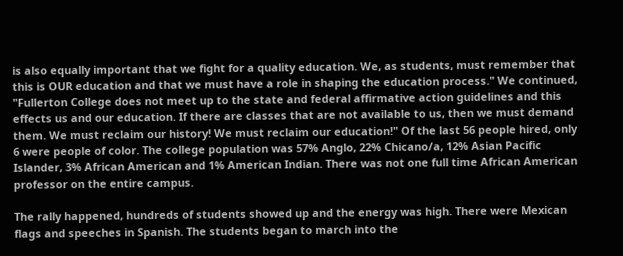is also equally important that we fight for a quality education. We, as students, must remember that this is OUR education and that we must have a role in shaping the education process." We continued, "Fullerton College does not meet up to the state and federal affirmative action guidelines and this effects us and our education. If there are classes that are not available to us, then we must demand them. We must reclaim our history! We must reclaim our education!" Of the last 56 people hired, only 6 were people of color. The college population was 57% Anglo, 22% Chicano/a, 12% Asian Pacific Islander, 3% African American and 1% American Indian. There was not one full time African American professor on the entire campus.

The rally happened, hundreds of students showed up and the energy was high. There were Mexican flags and speeches in Spanish. The students began to march into the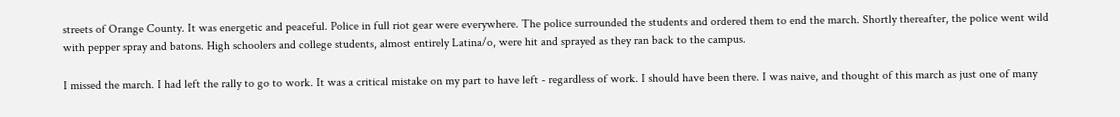streets of Orange County. It was energetic and peaceful. Police in full riot gear were everywhere. The police surrounded the students and ordered them to end the march. Shortly thereafter, the police went wild with pepper spray and batons. High schoolers and college students, almost entirely Latina/o, were hit and sprayed as they ran back to the campus.

I missed the march. I had left the rally to go to work. It was a critical mistake on my part to have left - regardless of work. I should have been there. I was naive, and thought of this march as just one of many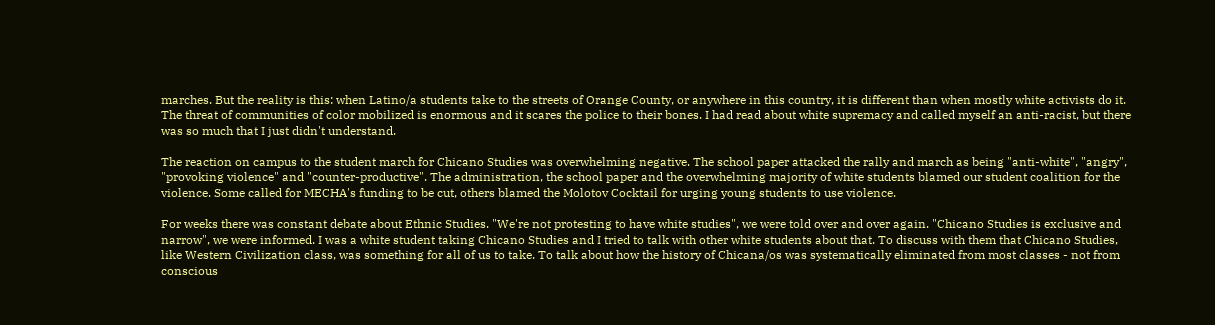marches. But the reality is this: when Latino/a students take to the streets of Orange County, or anywhere in this country, it is different than when mostly white activists do it. The threat of communities of color mobilized is enormous and it scares the police to their bones. I had read about white supremacy and called myself an anti-racist, but there was so much that I just didn't understand.

The reaction on campus to the student march for Chicano Studies was overwhelming negative. The school paper attacked the rally and march as being "anti-white", "angry", "provoking violence" and "counter-productive". The administration, the school paper and the overwhelming majority of white students blamed our student coalition for the violence. Some called for MECHA's funding to be cut, others blamed the Molotov Cocktail for urging young students to use violence.

For weeks there was constant debate about Ethnic Studies. "We're not protesting to have white studies", we were told over and over again. "Chicano Studies is exclusive and narrow", we were informed. I was a white student taking Chicano Studies and I tried to talk with other white students about that. To discuss with them that Chicano Studies, like Western Civilization class, was something for all of us to take. To talk about how the history of Chicana/os was systematically eliminated from most classes - not from conscious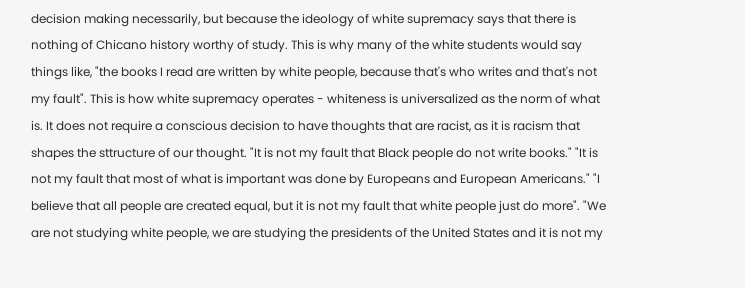decision making necessarily, but because the ideology of white supremacy says that there is nothing of Chicano history worthy of study. This is why many of the white students would say things like, "the books I read are written by white people, because that's who writes and that's not my fault". This is how white supremacy operates - whiteness is universalized as the norm of what is. It does not require a conscious decision to have thoughts that are racist, as it is racism that shapes the sttructure of our thought. "It is not my fault that Black people do not write books." "It is not my fault that most of what is important was done by Europeans and European Americans." "I believe that all people are created equal, but it is not my fault that white people just do more". "We are not studying white people, we are studying the presidents of the United States and it is not my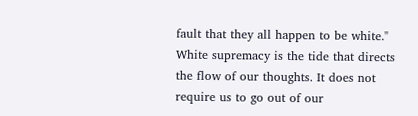fault that they all happen to be white." White supremacy is the tide that directs the flow of our thoughts. It does not require us to go out of our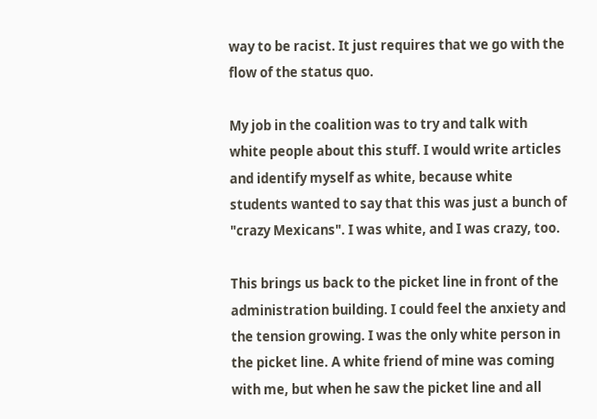way to be racist. It just requires that we go with the flow of the status quo.

My job in the coalition was to try and talk with white people about this stuff. I would write articles and identify myself as white, because white students wanted to say that this was just a bunch of "crazy Mexicans". I was white, and I was crazy, too.

This brings us back to the picket line in front of the administration building. I could feel the anxiety and the tension growing. I was the only white person in the picket line. A white friend of mine was coming with me, but when he saw the picket line and all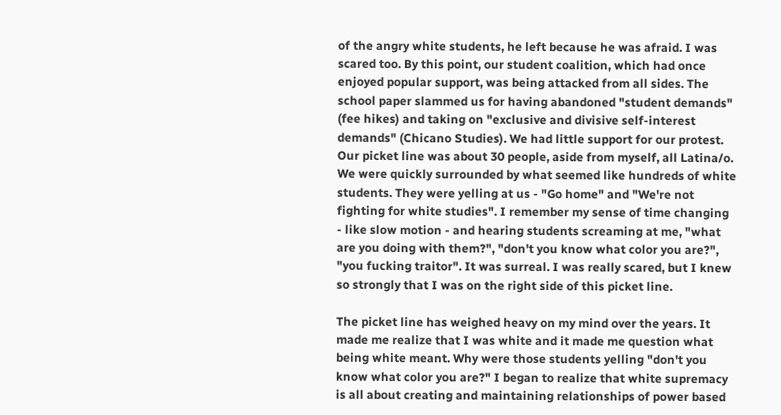of the angry white students, he left because he was afraid. I was scared too. By this point, our student coalition, which had once enjoyed popular support, was being attacked from all sides. The school paper slammed us for having abandoned "student demands" (fee hikes) and taking on "exclusive and divisive self-interest demands" (Chicano Studies). We had little support for our protest. Our picket line was about 30 people, aside from myself, all Latina/o. We were quickly surrounded by what seemed like hundreds of white students. They were yelling at us - "Go home" and "We're not fighting for white studies". I remember my sense of time changing - like slow motion - and hearing students screaming at me, "what are you doing with them?", "don't you know what color you are?", "you fucking traitor". It was surreal. I was really scared, but I knew so strongly that I was on the right side of this picket line.

The picket line has weighed heavy on my mind over the years. It made me realize that I was white and it made me question what being white meant. Why were those students yelling "don't you know what color you are?" I began to realize that white supremacy is all about creating and maintaining relationships of power based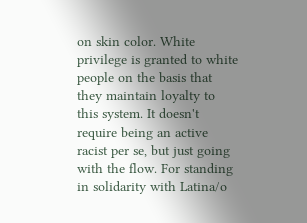on skin color. White privilege is granted to white people on the basis that they maintain loyalty to this system. It doesn't require being an active racist per se, but just going with the flow. For standing in solidarity with Latina/o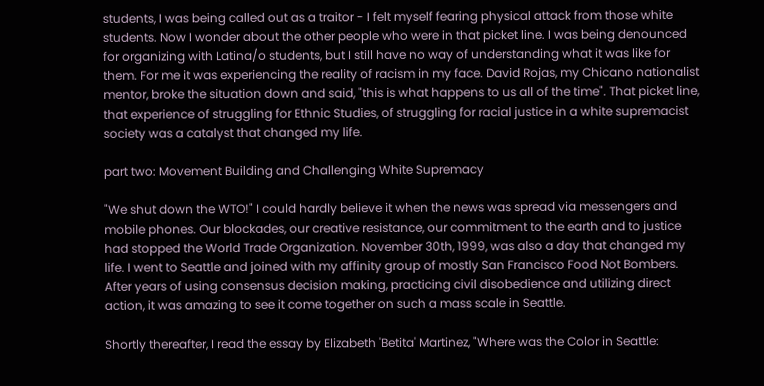students, I was being called out as a traitor - I felt myself fearing physical attack from those white students. Now I wonder about the other people who were in that picket line. I was being denounced for organizing with Latina/o students, but I still have no way of understanding what it was like for them. For me it was experiencing the reality of racism in my face. David Rojas, my Chicano nationalist mentor, broke the situation down and said, "this is what happens to us all of the time". That picket line, that experience of struggling for Ethnic Studies, of struggling for racial justice in a white supremacist society was a catalyst that changed my life.

part two: Movement Building and Challenging White Supremacy

"We shut down the WTO!" I could hardly believe it when the news was spread via messengers and mobile phones. Our blockades, our creative resistance, our commitment to the earth and to justice had stopped the World Trade Organization. November 30th, 1999, was also a day that changed my life. I went to Seattle and joined with my affinity group of mostly San Francisco Food Not Bombers. After years of using consensus decision making, practicing civil disobedience and utilizing direct action, it was amazing to see it come together on such a mass scale in Seattle.

Shortly thereafter, I read the essay by Elizabeth 'Betita' Martinez, "Where was the Color in Seattle: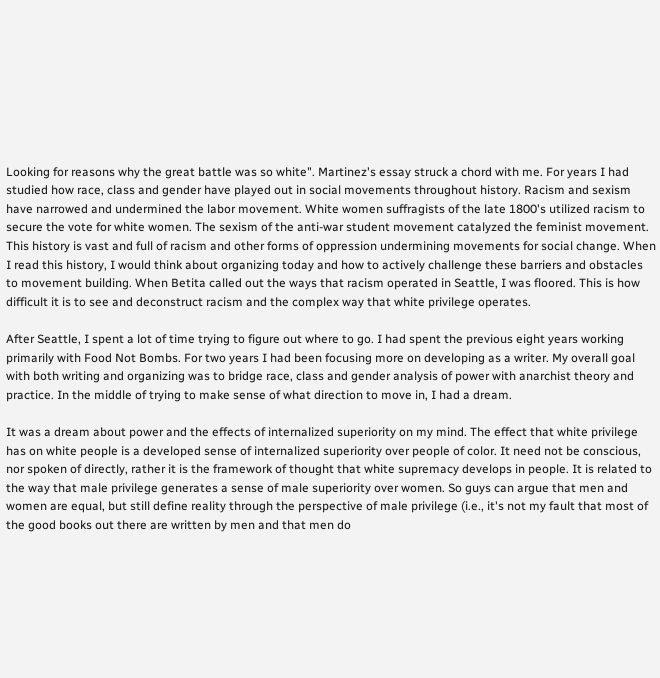Looking for reasons why the great battle was so white". Martinez's essay struck a chord with me. For years I had studied how race, class and gender have played out in social movements throughout history. Racism and sexism have narrowed and undermined the labor movement. White women suffragists of the late 1800's utilized racism to secure the vote for white women. The sexism of the anti-war student movement catalyzed the feminist movement. This history is vast and full of racism and other forms of oppression undermining movements for social change. When I read this history, I would think about organizing today and how to actively challenge these barriers and obstacles to movement building. When Betita called out the ways that racism operated in Seattle, I was floored. This is how difficult it is to see and deconstruct racism and the complex way that white privilege operates.

After Seattle, I spent a lot of time trying to figure out where to go. I had spent the previous eight years working primarily with Food Not Bombs. For two years I had been focusing more on developing as a writer. My overall goal with both writing and organizing was to bridge race, class and gender analysis of power with anarchist theory and practice. In the middle of trying to make sense of what direction to move in, I had a dream.

It was a dream about power and the effects of internalized superiority on my mind. The effect that white privilege has on white people is a developed sense of internalized superiority over people of color. It need not be conscious, nor spoken of directly, rather it is the framework of thought that white supremacy develops in people. It is related to the way that male privilege generates a sense of male superiority over women. So guys can argue that men and women are equal, but still define reality through the perspective of male privilege (i.e., it's not my fault that most of the good books out there are written by men and that men do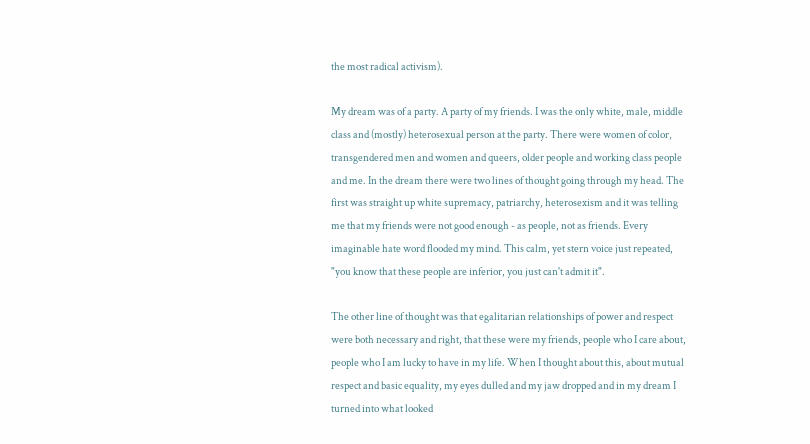the most radical activism).

My dream was of a party. A party of my friends. I was the only white, male, middle class and (mostly) heterosexual person at the party. There were women of color, transgendered men and women and queers, older people and working class people and me. In the dream there were two lines of thought going through my head. The first was straight up white supremacy, patriarchy, heterosexism and it was telling me that my friends were not good enough - as people, not as friends. Every imaginable hate word flooded my mind. This calm, yet stern voice just repeated, "you know that these people are inferior, you just can't admit it".

The other line of thought was that egalitarian relationships of power and respect were both necessary and right, that these were my friends, people who I care about, people who I am lucky to have in my life. When I thought about this, about mutual respect and basic equality, my eyes dulled and my jaw dropped and in my dream I turned into what looked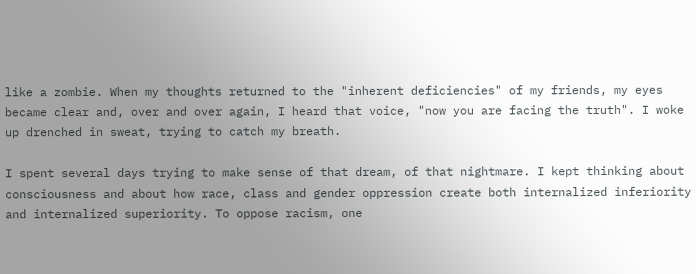like a zombie. When my thoughts returned to the "inherent deficiencies" of my friends, my eyes became clear and, over and over again, I heard that voice, "now you are facing the truth". I woke up drenched in sweat, trying to catch my breath.

I spent several days trying to make sense of that dream, of that nightmare. I kept thinking about consciousness and about how race, class and gender oppression create both internalized inferiority and internalized superiority. To oppose racism, one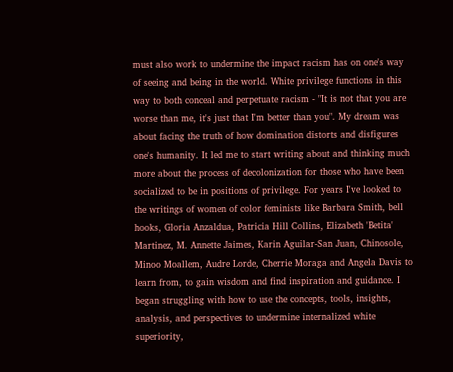must also work to undermine the impact racism has on one's way of seeing and being in the world. White privilege functions in this way to both conceal and perpetuate racism - "It is not that you are worse than me, it's just that I'm better than you". My dream was about facing the truth of how domination distorts and disfigures one's humanity. It led me to start writing about and thinking much more about the process of decolonization for those who have been socialized to be in positions of privilege. For years I've looked to the writings of women of color feminists like Barbara Smith, bell hooks, Gloria Anzaldua, Patricia Hill Collins, Elizabeth 'Betita' Martinez, M. Annette Jaimes, Karin Aguilar-San Juan, Chinosole, Minoo Moallem, Audre Lorde, Cherrie Moraga and Angela Davis to learn from, to gain wisdom and find inspiration and guidance. I began struggling with how to use the concepts, tools, insights, analysis, and perspectives to undermine internalized white superiority,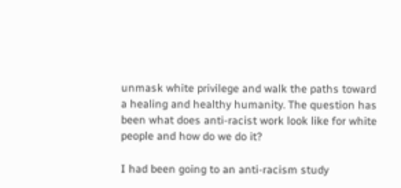unmask white privilege and walk the paths toward a healing and healthy humanity. The question has been what does anti-racist work look like for white people and how do we do it?

I had been going to an anti-racism study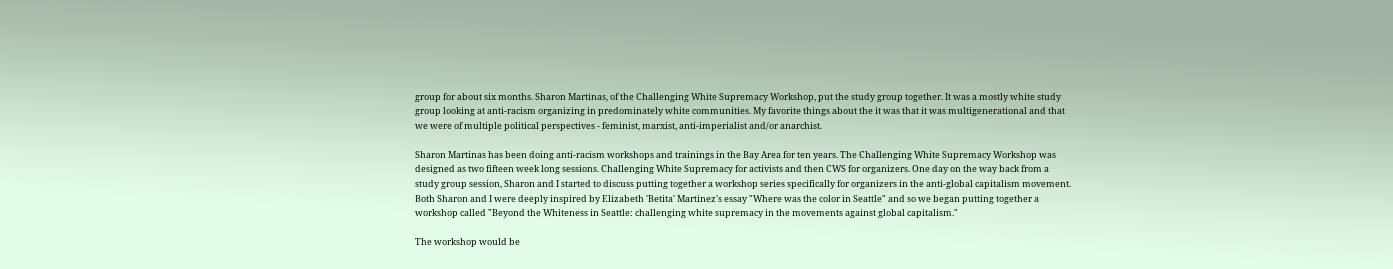group for about six months. Sharon Martinas, of the Challenging White Supremacy Workshop, put the study group together. It was a mostly white study group looking at anti-racism organizing in predominately white communities. My favorite things about the it was that it was multigenerational and that we were of multiple political perspectives - feminist, marxist, anti-imperialist and/or anarchist.

Sharon Martinas has been doing anti-racism workshops and trainings in the Bay Area for ten years. The Challenging White Supremacy Workshop was designed as two fifteen week long sessions. Challenging White Supremacy for activists and then CWS for organizers. One day on the way back from a study group session, Sharon and I started to discuss putting together a workshop series specifically for organizers in the anti-global capitalism movement. Both Sharon and I were deeply inspired by Elizabeth 'Betita' Martinez's essay "Where was the color in Seattle" and so we began putting together a workshop called "Beyond the Whiteness in Seattle: challenging white supremacy in the movements against global capitalism."

The workshop would be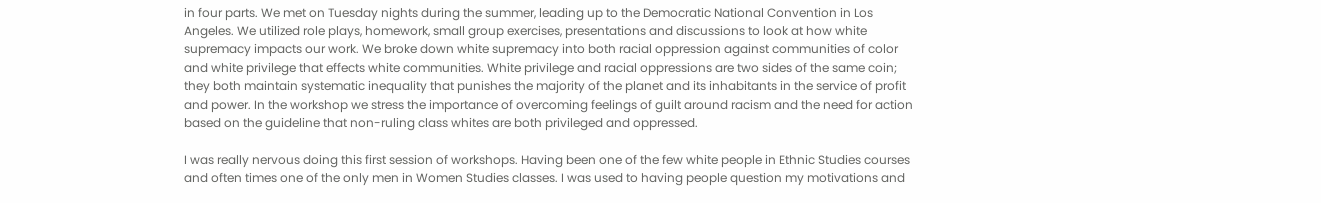in four parts. We met on Tuesday nights during the summer, leading up to the Democratic National Convention in Los Angeles. We utilized role plays, homework, small group exercises, presentations and discussions to look at how white supremacy impacts our work. We broke down white supremacy into both racial oppression against communities of color and white privilege that effects white communities. White privilege and racial oppressions are two sides of the same coin; they both maintain systematic inequality that punishes the majority of the planet and its inhabitants in the service of profit and power. In the workshop we stress the importance of overcoming feelings of guilt around racism and the need for action based on the guideline that non-ruling class whites are both privileged and oppressed.

I was really nervous doing this first session of workshops. Having been one of the few white people in Ethnic Studies courses and often times one of the only men in Women Studies classes. I was used to having people question my motivations and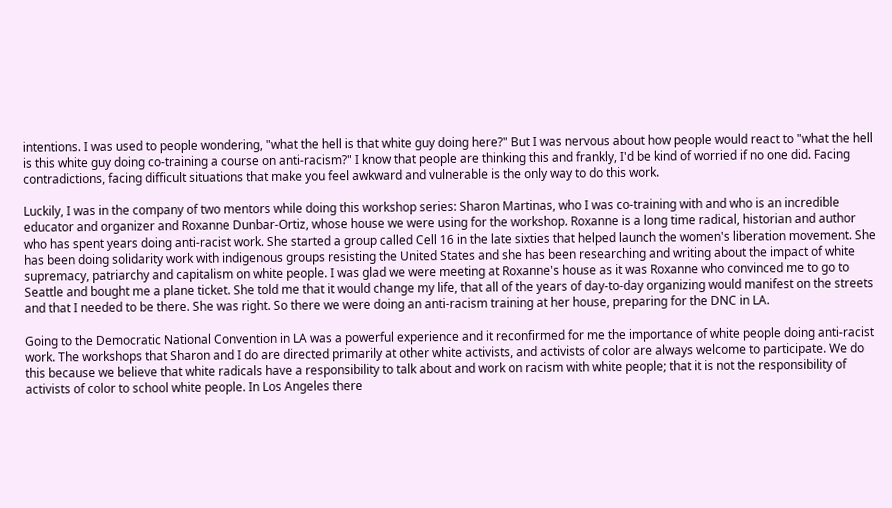intentions. I was used to people wondering, "what the hell is that white guy doing here?" But I was nervous about how people would react to "what the hell is this white guy doing co-training a course on anti-racism?" I know that people are thinking this and frankly, I'd be kind of worried if no one did. Facing contradictions, facing difficult situations that make you feel awkward and vulnerable is the only way to do this work.

Luckily, I was in the company of two mentors while doing this workshop series: Sharon Martinas, who I was co-training with and who is an incredible educator and organizer and Roxanne Dunbar-Ortiz, whose house we were using for the workshop. Roxanne is a long time radical, historian and author who has spent years doing anti-racist work. She started a group called Cell 16 in the late sixties that helped launch the women's liberation movement. She has been doing solidarity work with indigenous groups resisting the United States and she has been researching and writing about the impact of white supremacy, patriarchy and capitalism on white people. I was glad we were meeting at Roxanne's house as it was Roxanne who convinced me to go to Seattle and bought me a plane ticket. She told me that it would change my life, that all of the years of day-to-day organizing would manifest on the streets and that I needed to be there. She was right. So there we were doing an anti-racism training at her house, preparing for the DNC in LA.

Going to the Democratic National Convention in LA was a powerful experience and it reconfirmed for me the importance of white people doing anti-racist work. The workshops that Sharon and I do are directed primarily at other white activists, and activists of color are always welcome to participate. We do this because we believe that white radicals have a responsibility to talk about and work on racism with white people; that it is not the responsibility of activists of color to school white people. In Los Angeles there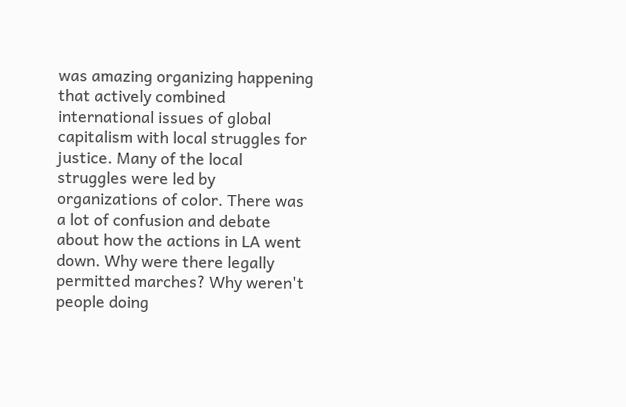was amazing organizing happening that actively combined international issues of global capitalism with local struggles for justice. Many of the local struggles were led by organizations of color. There was a lot of confusion and debate about how the actions in LA went down. Why were there legally permitted marches? Why weren't people doing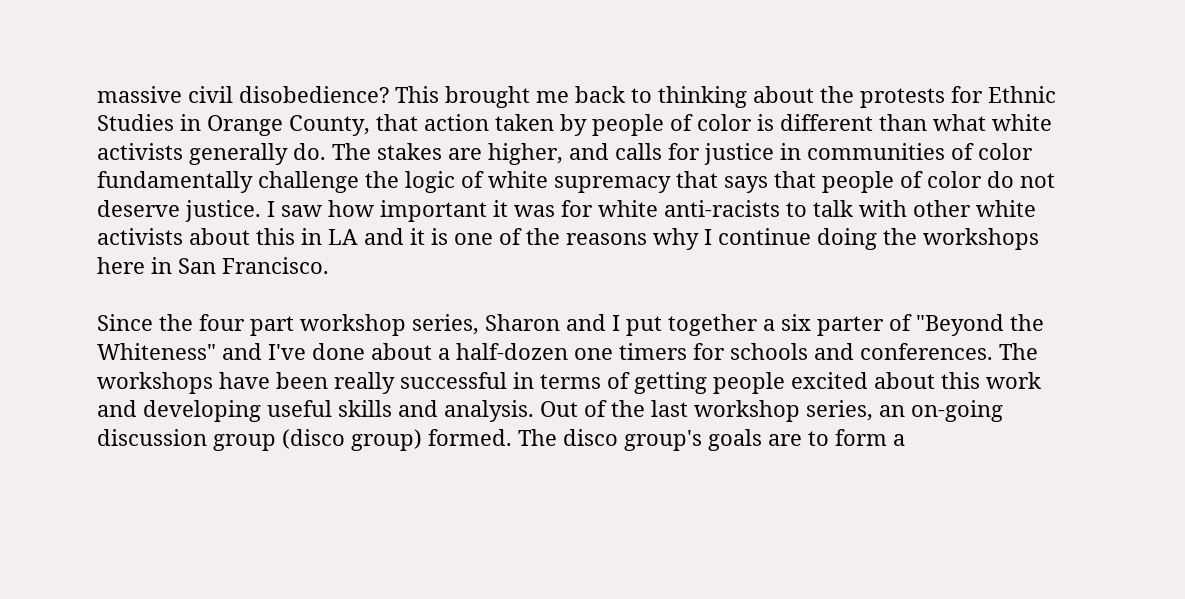massive civil disobedience? This brought me back to thinking about the protests for Ethnic Studies in Orange County, that action taken by people of color is different than what white activists generally do. The stakes are higher, and calls for justice in communities of color fundamentally challenge the logic of white supremacy that says that people of color do not deserve justice. I saw how important it was for white anti-racists to talk with other white activists about this in LA and it is one of the reasons why I continue doing the workshops here in San Francisco.

Since the four part workshop series, Sharon and I put together a six parter of "Beyond the Whiteness" and I've done about a half-dozen one timers for schools and conferences. The workshops have been really successful in terms of getting people excited about this work and developing useful skills and analysis. Out of the last workshop series, an on-going discussion group (disco group) formed. The disco group's goals are to form a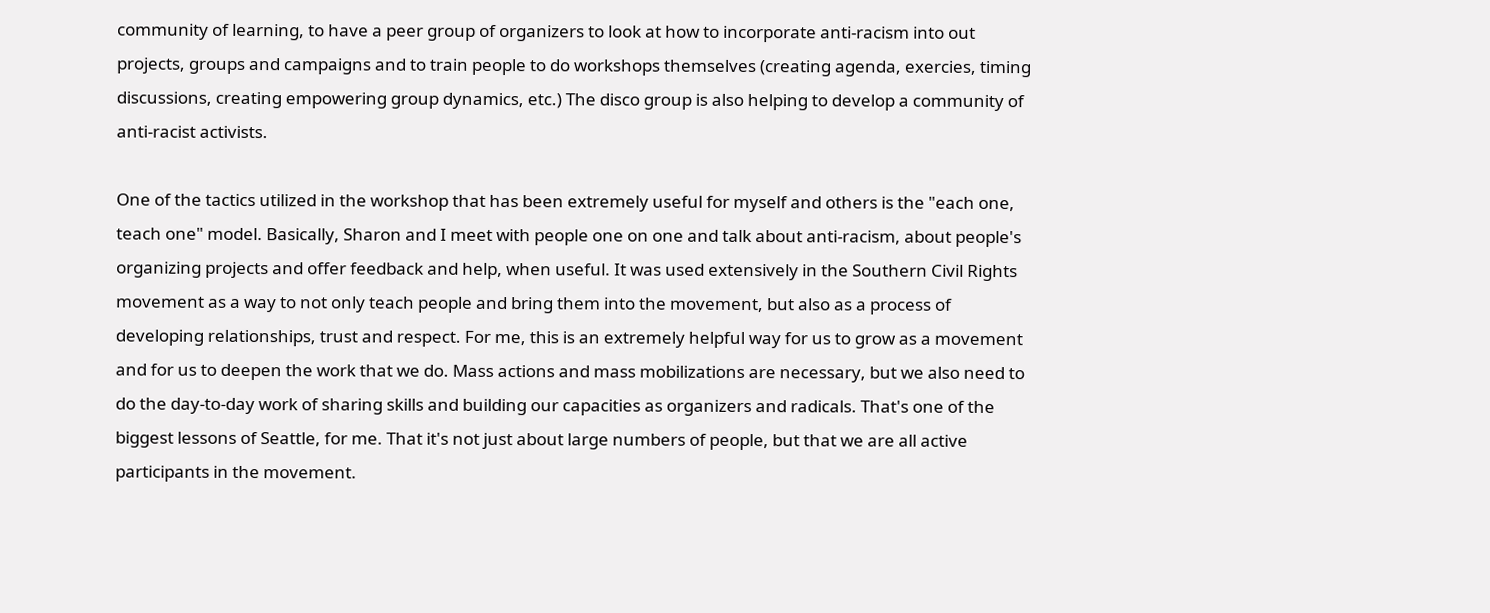community of learning, to have a peer group of organizers to look at how to incorporate anti-racism into out projects, groups and campaigns and to train people to do workshops themselves (creating agenda, exercies, timing discussions, creating empowering group dynamics, etc.) The disco group is also helping to develop a community of anti-racist activists.

One of the tactics utilized in the workshop that has been extremely useful for myself and others is the "each one, teach one" model. Basically, Sharon and I meet with people one on one and talk about anti-racism, about people's organizing projects and offer feedback and help, when useful. It was used extensively in the Southern Civil Rights movement as a way to not only teach people and bring them into the movement, but also as a process of developing relationships, trust and respect. For me, this is an extremely helpful way for us to grow as a movement and for us to deepen the work that we do. Mass actions and mass mobilizations are necessary, but we also need to do the day-to-day work of sharing skills and building our capacities as organizers and radicals. That's one of the biggest lessons of Seattle, for me. That it's not just about large numbers of people, but that we are all active participants in the movement.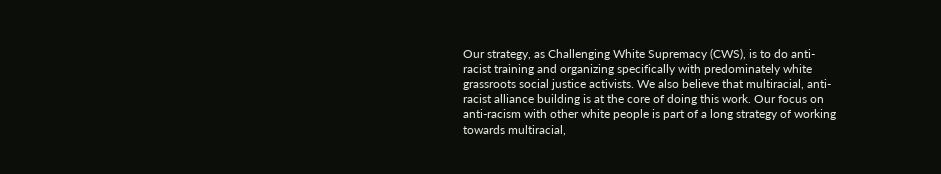Our strategy, as Challenging White Supremacy (CWS), is to do anti-racist training and organizing specifically with predominately white grassroots social justice activists. We also believe that multiracial, anti-racist alliance building is at the core of doing this work. Our focus on anti-racism with other white people is part of a long strategy of working towards multiracial,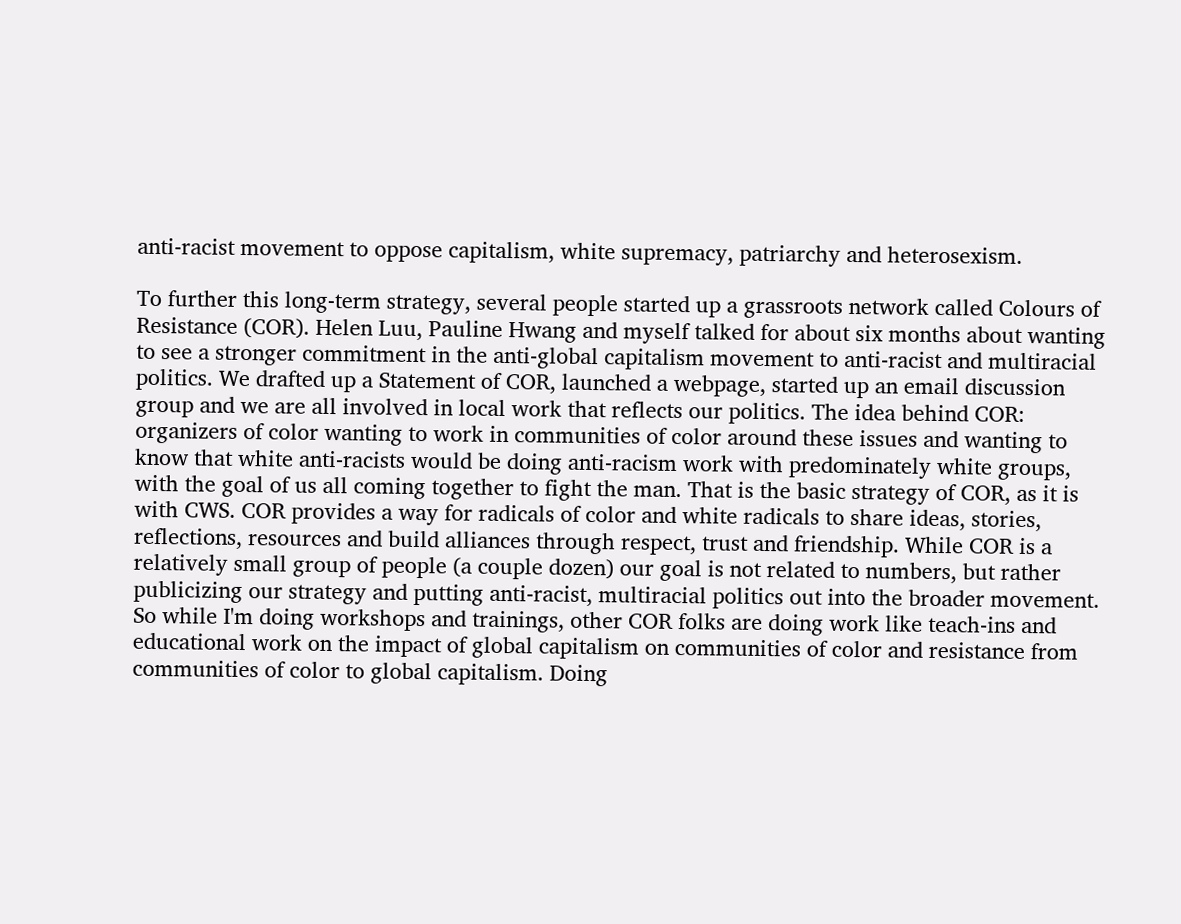anti-racist movement to oppose capitalism, white supremacy, patriarchy and heterosexism.

To further this long-term strategy, several people started up a grassroots network called Colours of Resistance (COR). Helen Luu, Pauline Hwang and myself talked for about six months about wanting to see a stronger commitment in the anti-global capitalism movement to anti-racist and multiracial politics. We drafted up a Statement of COR, launched a webpage, started up an email discussion group and we are all involved in local work that reflects our politics. The idea behind COR: organizers of color wanting to work in communities of color around these issues and wanting to know that white anti-racists would be doing anti-racism work with predominately white groups, with the goal of us all coming together to fight the man. That is the basic strategy of COR, as it is with CWS. COR provides a way for radicals of color and white radicals to share ideas, stories, reflections, resources and build alliances through respect, trust and friendship. While COR is a relatively small group of people (a couple dozen) our goal is not related to numbers, but rather publicizing our strategy and putting anti-racist, multiracial politics out into the broader movement. So while I'm doing workshops and trainings, other COR folks are doing work like teach-ins and educational work on the impact of global capitalism on communities of color and resistance from communities of color to global capitalism. Doing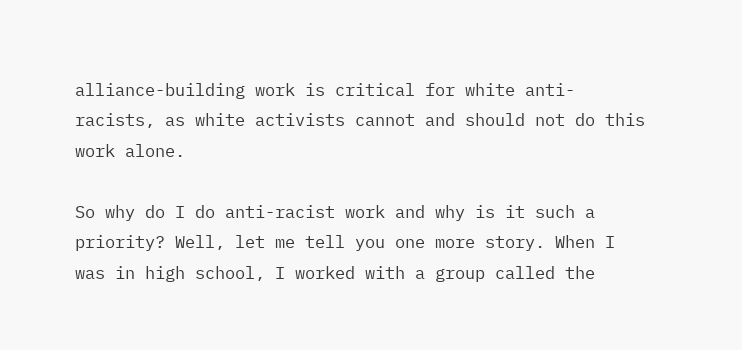alliance-building work is critical for white anti-racists, as white activists cannot and should not do this work alone.

So why do I do anti-racist work and why is it such a priority? Well, let me tell you one more story. When I was in high school, I worked with a group called the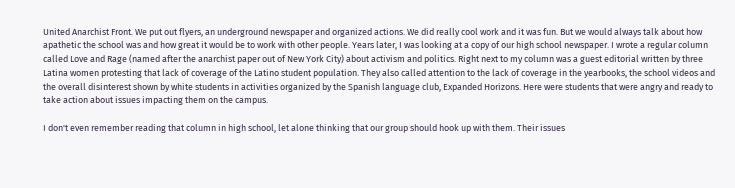United Anarchist Front. We put out flyers, an underground newspaper and organized actions. We did really cool work and it was fun. But we would always talk about how apathetic the school was and how great it would be to work with other people. Years later, I was looking at a copy of our high school newspaper. I wrote a regular column called Love and Rage (named after the anarchist paper out of New York City) about activism and politics. Right next to my column was a guest editorial written by three Latina women protesting that lack of coverage of the Latino student population. They also called attention to the lack of coverage in the yearbooks, the school videos and the overall disinterest shown by white students in activities organized by the Spanish language club, Expanded Horizons. Here were students that were angry and ready to take action about issues impacting them on the campus.

I don't even remember reading that column in high school, let alone thinking that our group should hook up with them. Their issues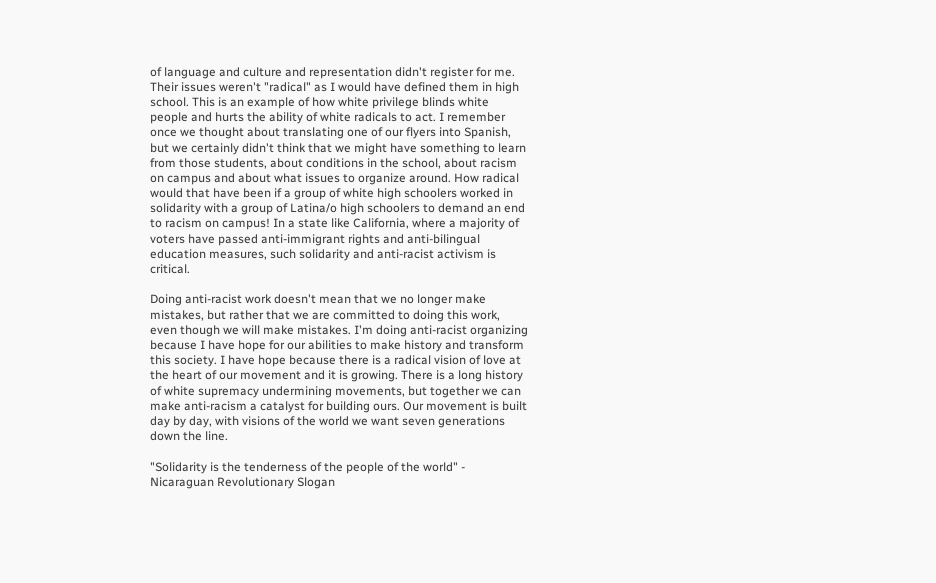of language and culture and representation didn't register for me. Their issues weren't "radical" as I would have defined them in high school. This is an example of how white privilege blinds white people and hurts the ability of white radicals to act. I remember once we thought about translating one of our flyers into Spanish, but we certainly didn't think that we might have something to learn from those students, about conditions in the school, about racism on campus and about what issues to organize around. How radical would that have been if a group of white high schoolers worked in solidarity with a group of Latina/o high schoolers to demand an end to racism on campus! In a state like California, where a majority of voters have passed anti-immigrant rights and anti-bilingual education measures, such solidarity and anti-racist activism is critical.

Doing anti-racist work doesn't mean that we no longer make mistakes, but rather that we are committed to doing this work, even though we will make mistakes. I'm doing anti-racist organizing because I have hope for our abilities to make history and transform this society. I have hope because there is a radical vision of love at the heart of our movement and it is growing. There is a long history of white supremacy undermining movements, but together we can make anti-racism a catalyst for building ours. Our movement is built day by day, with visions of the world we want seven generations down the line.

"Solidarity is the tenderness of the people of the world" - Nicaraguan Revolutionary Slogan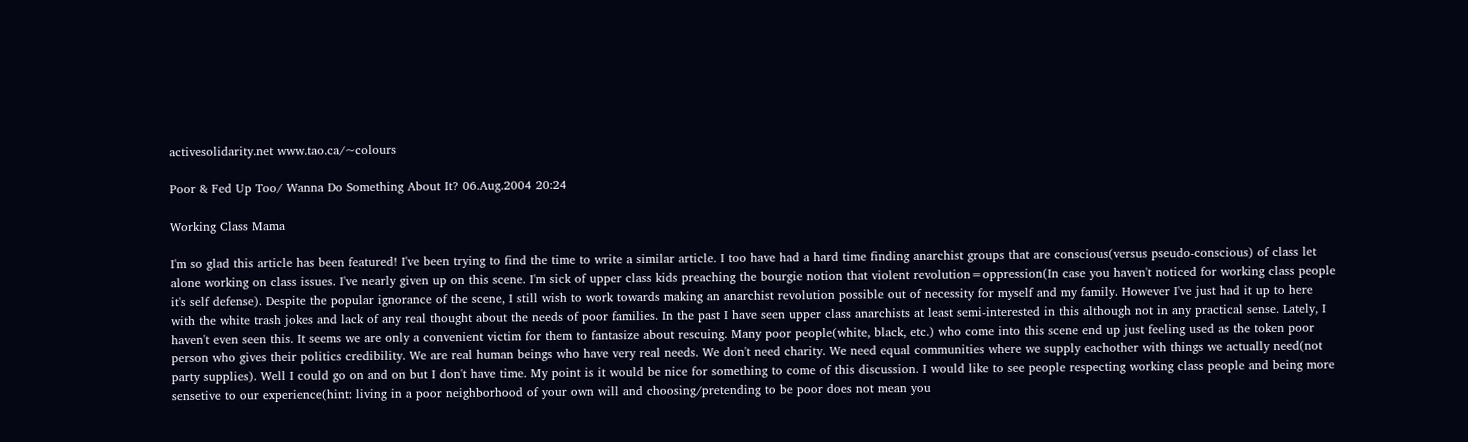activesolidarity.net www.tao.ca/~colours

Poor & Fed Up Too/ Wanna Do Something About It? 06.Aug.2004 20:24

Working Class Mama

I'm so glad this article has been featured! I've been trying to find the time to write a similar article. I too have had a hard time finding anarchist groups that are conscious(versus pseudo-conscious) of class let alone working on class issues. I've nearly given up on this scene. I'm sick of upper class kids preaching the bourgie notion that violent revolution=oppression(In case you haven't noticed for working class people it's self defense). Despite the popular ignorance of the scene, I still wish to work towards making an anarchist revolution possible out of necessity for myself and my family. However I've just had it up to here with the white trash jokes and lack of any real thought about the needs of poor families. In the past I have seen upper class anarchists at least semi-interested in this although not in any practical sense. Lately, I haven't even seen this. It seems we are only a convenient victim for them to fantasize about rescuing. Many poor people(white, black, etc.) who come into this scene end up just feeling used as the token poor person who gives their politics credibility. We are real human beings who have very real needs. We don't need charity. We need equal communities where we supply eachother with things we actually need(not party supplies). Well I could go on and on but I don't have time. My point is it would be nice for something to come of this discussion. I would like to see people respecting working class people and being more sensetive to our experience(hint: living in a poor neighborhood of your own will and choosing/pretending to be poor does not mean you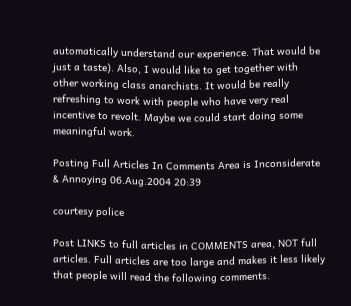automatically understand our experience. That would be just a taste). Also, I would like to get together with other working class anarchists. It would be really refreshing to work with people who have very real incentive to revolt. Maybe we could start doing some meaningful work.

Posting Full Articles In Comments Area is Inconsiderate & Annoying 06.Aug.2004 20:39

courtesy police

Post LINKS to full articles in COMMENTS area, NOT full articles. Full articles are too large and makes it less likely that people will read the following comments.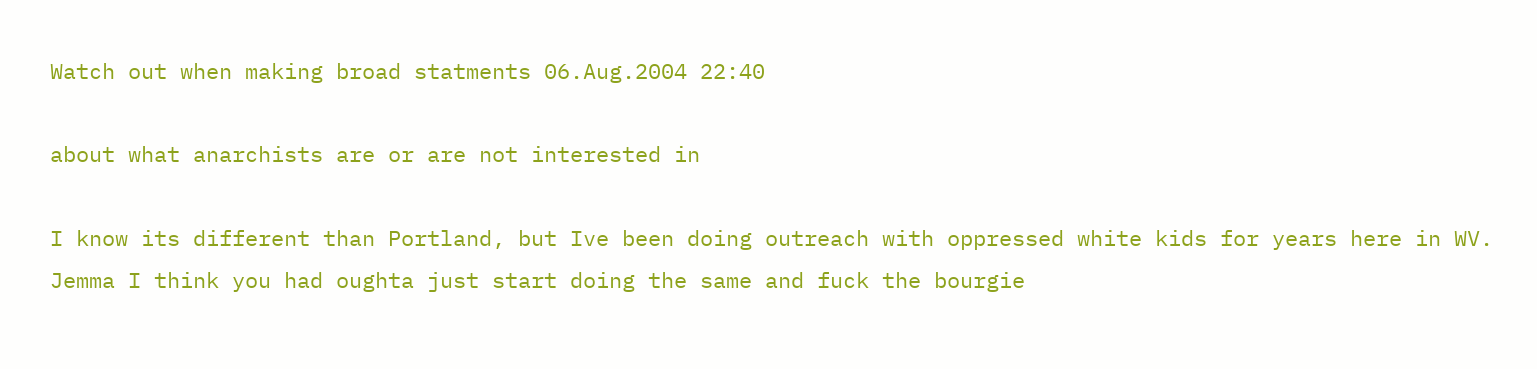Watch out when making broad statments 06.Aug.2004 22:40

about what anarchists are or are not interested in

I know its different than Portland, but Ive been doing outreach with oppressed white kids for years here in WV. Jemma I think you had oughta just start doing the same and fuck the bourgie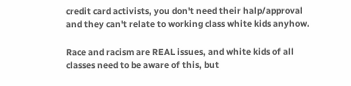credit card activists, you don't need their halp/approval and they can't relate to working class white kids anyhow.

Race and racism are REAL issues, and white kids of all classes need to be aware of this, but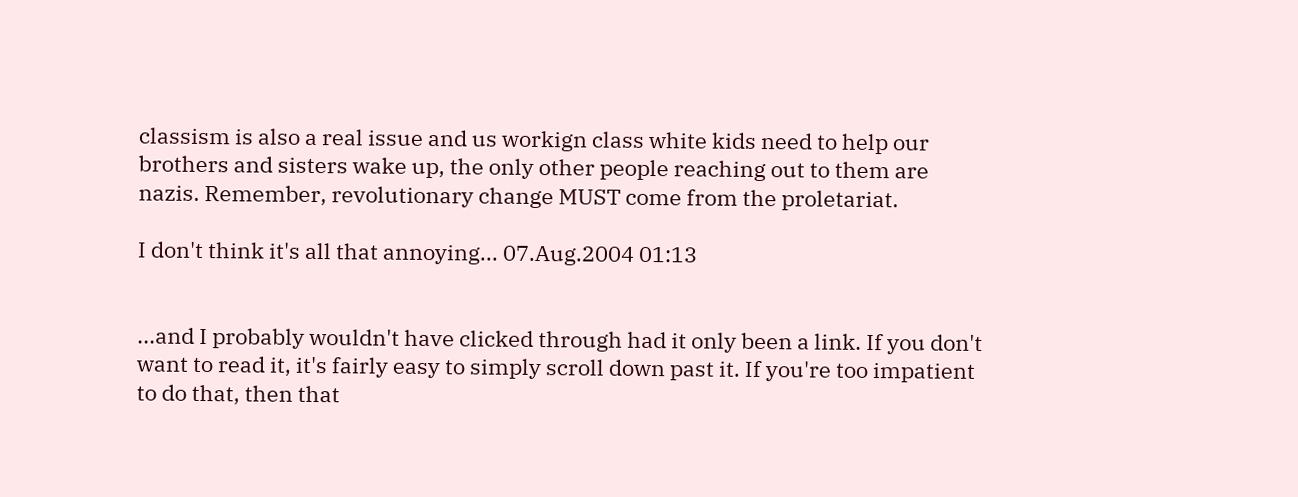classism is also a real issue and us workign class white kids need to help our brothers and sisters wake up, the only other people reaching out to them are nazis. Remember, revolutionary change MUST come from the proletariat.

I don't think it's all that annoying... 07.Aug.2004 01:13


...and I probably wouldn't have clicked through had it only been a link. If you don't want to read it, it's fairly easy to simply scroll down past it. If you're too impatient to do that, then that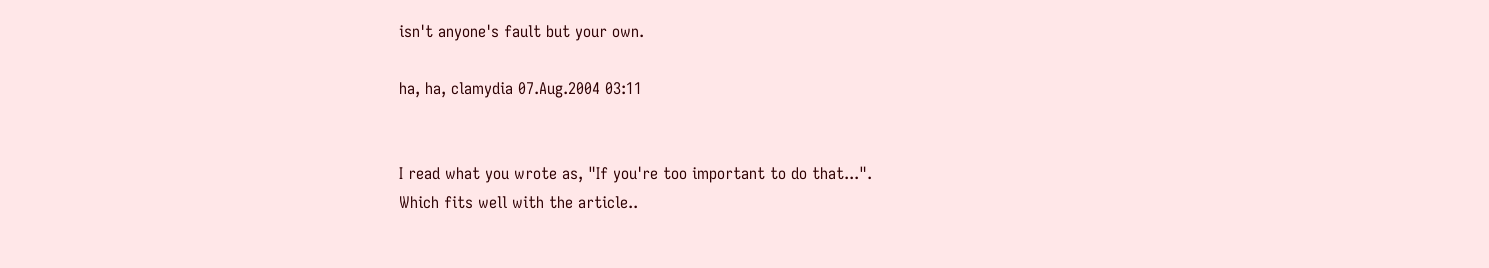isn't anyone's fault but your own.

ha, ha, clamydia 07.Aug.2004 03:11


I read what you wrote as, "If you're too important to do that...".
Which fits well with the article..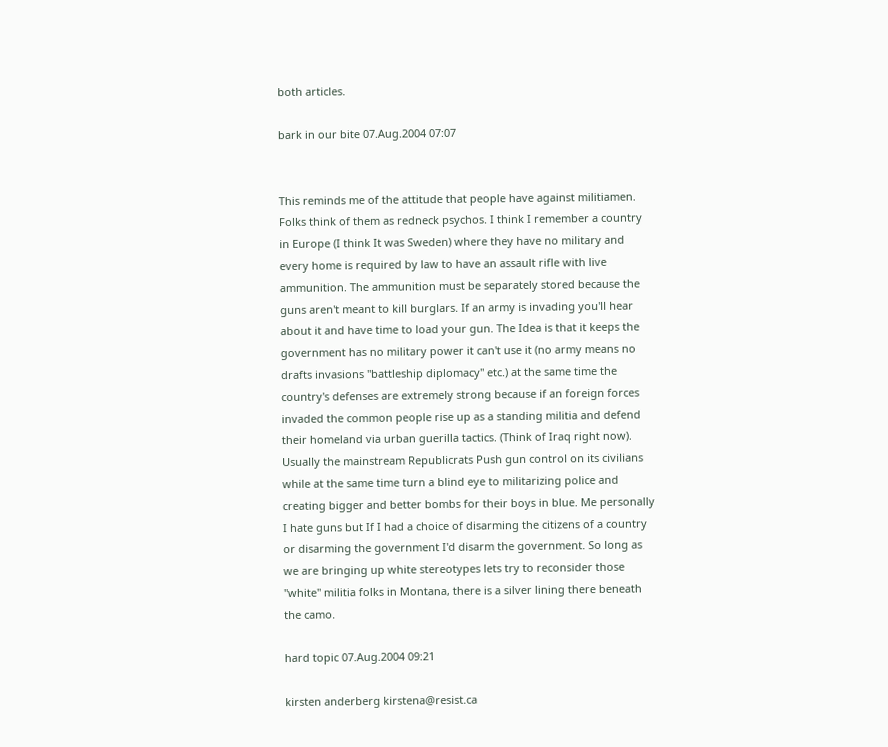both articles.

bark in our bite 07.Aug.2004 07:07


This reminds me of the attitude that people have against militiamen. Folks think of them as redneck psychos. I think I remember a country in Europe (I think It was Sweden) where they have no military and every home is required by law to have an assault rifle with live ammunition. The ammunition must be separately stored because the guns aren't meant to kill burglars. If an army is invading you'll hear about it and have time to load your gun. The Idea is that it keeps the government has no military power it can't use it (no army means no drafts invasions "battleship diplomacy" etc.) at the same time the country's defenses are extremely strong because if an foreign forces invaded the common people rise up as a standing militia and defend their homeland via urban guerilla tactics. (Think of Iraq right now). Usually the mainstream Republicrats Push gun control on its civilians while at the same time turn a blind eye to militarizing police and creating bigger and better bombs for their boys in blue. Me personally I hate guns but If I had a choice of disarming the citizens of a country or disarming the government I'd disarm the government. So long as we are bringing up white stereotypes lets try to reconsider those "white" militia folks in Montana, there is a silver lining there beneath the camo.

hard topic 07.Aug.2004 09:21

kirsten anderberg kirstena@resist.ca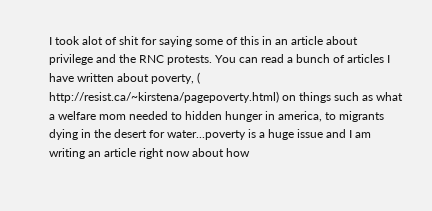I took alot of shit for saying some of this in an article about privilege and the RNC protests. You can read a bunch of articles I have written about poverty, ( http://resist.ca/~kirstena/pagepoverty.html) on things such as what a welfare mom needed to hidden hunger in america, to migrants dying in the desert for water...poverty is a huge issue and I am writing an article right now about how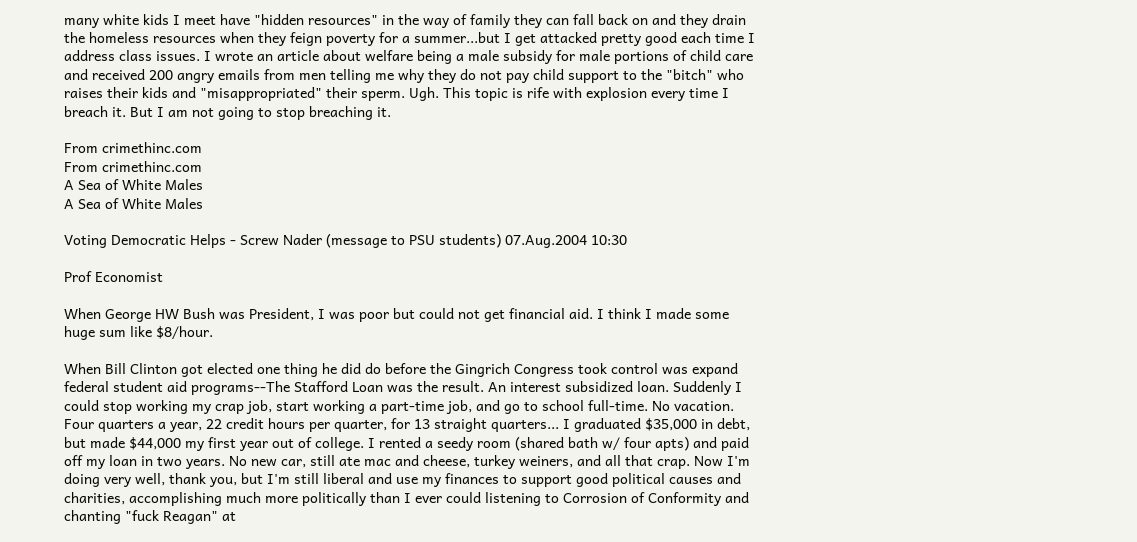many white kids I meet have "hidden resources" in the way of family they can fall back on and they drain the homeless resources when they feign poverty for a summer...but I get attacked pretty good each time I address class issues. I wrote an article about welfare being a male subsidy for male portions of child care and received 200 angry emails from men telling me why they do not pay child support to the "bitch" who raises their kids and "misappropriated" their sperm. Ugh. This topic is rife with explosion every time I breach it. But I am not going to stop breaching it.

From crimethinc.com
From crimethinc.com
A Sea of White Males
A Sea of White Males

Voting Democratic Helps - Screw Nader (message to PSU students) 07.Aug.2004 10:30

Prof Economist

When George HW Bush was President, I was poor but could not get financial aid. I think I made some huge sum like $8/hour.

When Bill Clinton got elected one thing he did do before the Gingrich Congress took control was expand federal student aid programs--The Stafford Loan was the result. An interest subsidized loan. Suddenly I could stop working my crap job, start working a part-time job, and go to school full-time. No vacation. Four quarters a year, 22 credit hours per quarter, for 13 straight quarters... I graduated $35,000 in debt, but made $44,000 my first year out of college. I rented a seedy room (shared bath w/ four apts) and paid off my loan in two years. No new car, still ate mac and cheese, turkey weiners, and all that crap. Now I'm doing very well, thank you, but I'm still liberal and use my finances to support good political causes and charities, accomplishing much more politically than I ever could listening to Corrosion of Conformity and chanting "fuck Reagan" at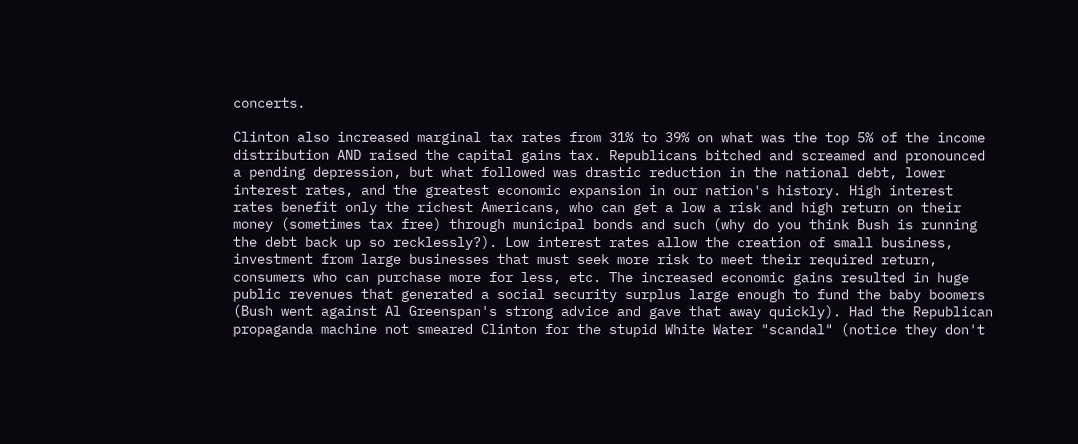concerts.

Clinton also increased marginal tax rates from 31% to 39% on what was the top 5% of the income distribution AND raised the capital gains tax. Republicans bitched and screamed and pronounced a pending depression, but what followed was drastic reduction in the national debt, lower interest rates, and the greatest economic expansion in our nation's history. High interest rates benefit only the richest Americans, who can get a low a risk and high return on their money (sometimes tax free) through municipal bonds and such (why do you think Bush is running the debt back up so recklessly?). Low interest rates allow the creation of small business, investment from large businesses that must seek more risk to meet their required return, consumers who can purchase more for less, etc. The increased economic gains resulted in huge public revenues that generated a social security surplus large enough to fund the baby boomers (Bush went against Al Greenspan's strong advice and gave that away quickly). Had the Republican propaganda machine not smeared Clinton for the stupid White Water "scandal" (notice they don't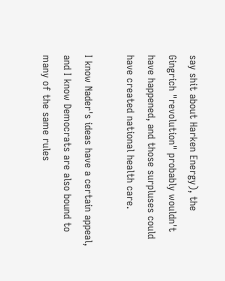say shit about Harken Energy), the Gingrich "revolution" probably wouldn't have happened, and those surpluses could have created national health care.

I know Nader's ideas have a certain appeal, and I know Democrats are also bound to many of the same rules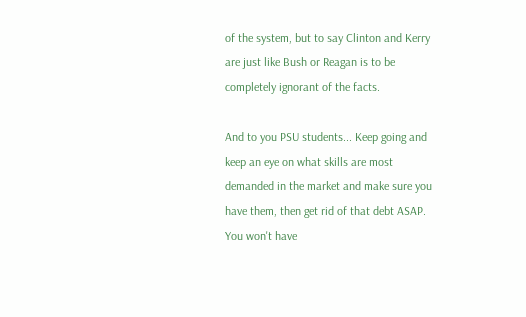of the system, but to say Clinton and Kerry are just like Bush or Reagan is to be completely ignorant of the facts.

And to you PSU students... Keep going and keep an eye on what skills are most demanded in the market and make sure you have them, then get rid of that debt ASAP. You won't have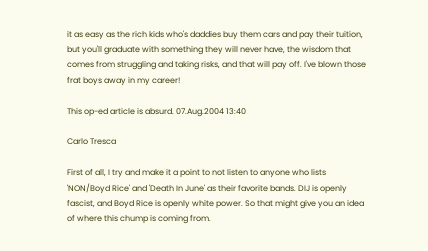it as easy as the rich kids who's daddies buy them cars and pay their tuition, but you'll graduate with something they will never have, the wisdom that comes from struggling and taking risks, and that will pay off. I've blown those frat boys away in my career!

This op-ed article is absurd. 07.Aug.2004 13:40

Carlo Tresca

First of all, I try and make it a point to not listen to anyone who lists 'NON/Boyd Rice' and 'Death In June' as their favorite bands. DIJ is openly fascist, and Boyd Rice is openly white power. So that might give you an idea of where this chump is coming from.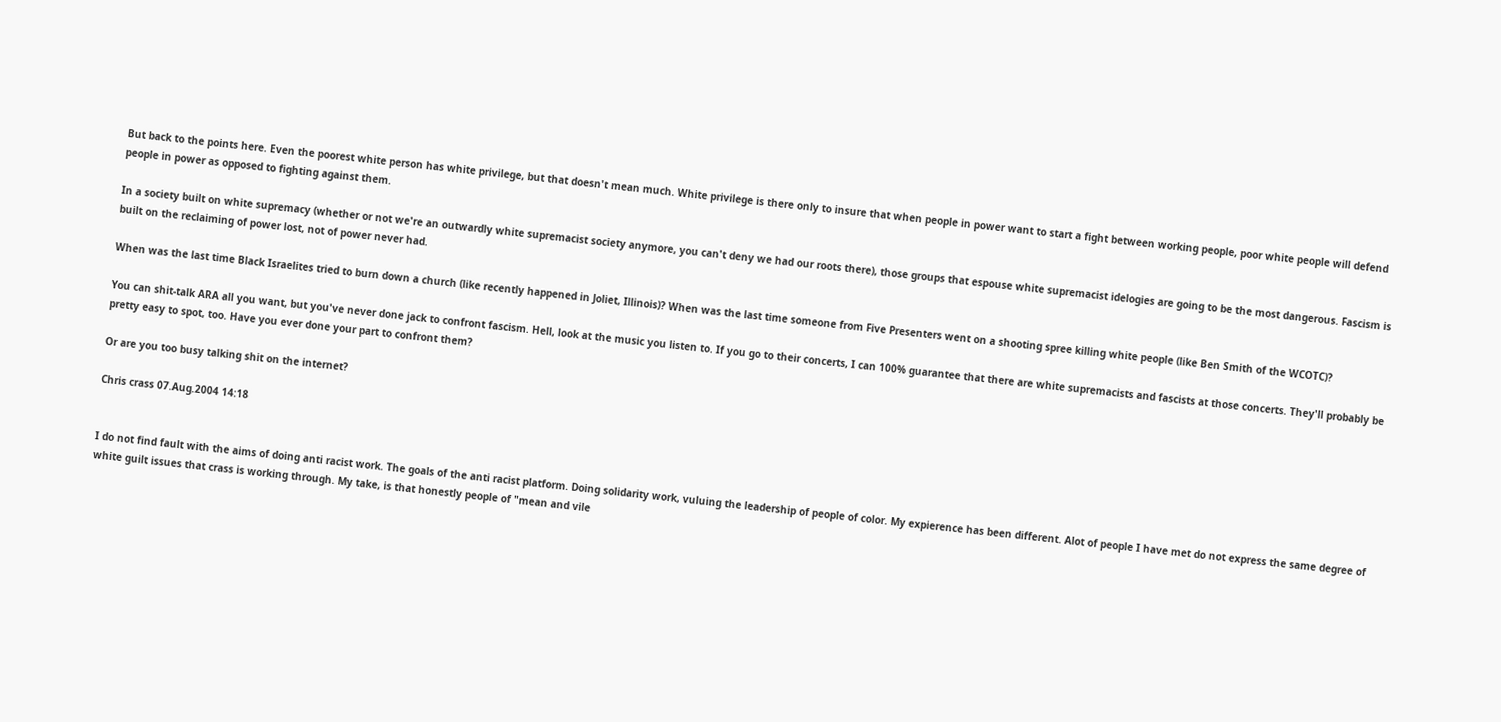But back to the points here. Even the poorest white person has white privilege, but that doesn't mean much. White privilege is there only to insure that when people in power want to start a fight between working people, poor white people will defend people in power as opposed to fighting against them.

In a society built on white supremacy (whether or not we're an outwardly white supremacist society anymore, you can't deny we had our roots there), those groups that espouse white supremacist idelogies are going to be the most dangerous. Fascism is built on the reclaiming of power lost, not of power never had.

When was the last time Black Israelites tried to burn down a church (like recently happened in Joliet, Illinois)? When was the last time someone from Five Presenters went on a shooting spree killing white people (like Ben Smith of the WCOTC)?

You can shit-talk ARA all you want, but you've never done jack to confront fascism. Hell, look at the music you listen to. If you go to their concerts, I can 100% guarantee that there are white supremacists and fascists at those concerts. They'll probably be pretty easy to spot, too. Have you ever done your part to confront them?

Or are you too busy talking shit on the internet?

Chris crass 07.Aug.2004 14:18


I do not find fault with the aims of doing anti racist work. The goals of the anti racist platform. Doing solidarity work, vuluing the leadership of people of color. My expierence has been different. Alot of people I have met do not express the same degree of white guilt issues that crass is working through. My take, is that honestly people of "mean and vile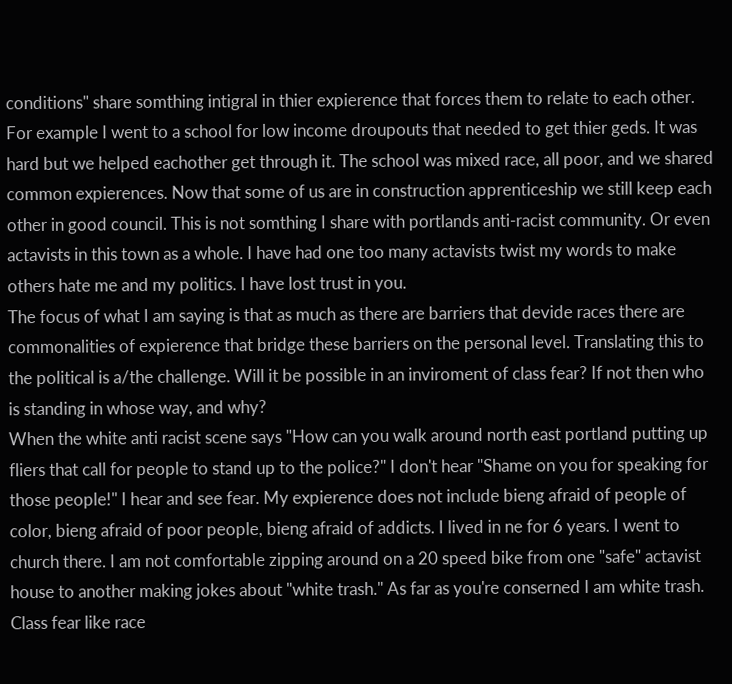conditions" share somthing intigral in thier expierence that forces them to relate to each other. For example I went to a school for low income droupouts that needed to get thier geds. It was hard but we helped eachother get through it. The school was mixed race, all poor, and we shared common expierences. Now that some of us are in construction apprenticeship we still keep each other in good council. This is not somthing I share with portlands anti-racist community. Or even actavists in this town as a whole. I have had one too many actavists twist my words to make others hate me and my politics. I have lost trust in you.
The focus of what I am saying is that as much as there are barriers that devide races there are commonalities of expierence that bridge these barriers on the personal level. Translating this to the political is a/the challenge. Will it be possible in an inviroment of class fear? If not then who is standing in whose way, and why?
When the white anti racist scene says "How can you walk around north east portland putting up fliers that call for people to stand up to the police?" I don't hear "Shame on you for speaking for those people!" I hear and see fear. My expierence does not include bieng afraid of people of color, bieng afraid of poor people, bieng afraid of addicts. I lived in ne for 6 years. I went to church there. I am not comfortable zipping around on a 20 speed bike from one "safe" actavist house to another making jokes about "white trash." As far as you're conserned I am white trash. Class fear like race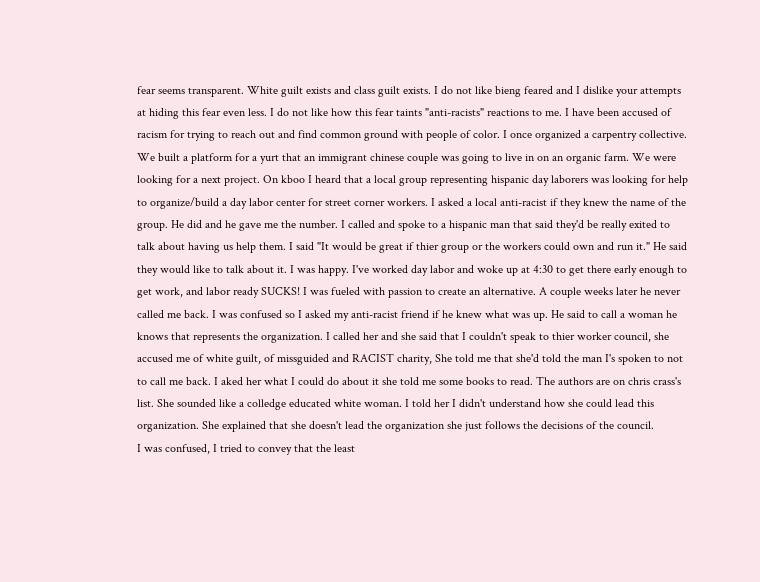fear seems transparent. White guilt exists and class guilt exists. I do not like bieng feared and I dislike your attempts at hiding this fear even less. I do not like how this fear taints "anti-racists" reactions to me. I have been accused of racism for trying to reach out and find common ground with people of color. I once organized a carpentry collective. We built a platform for a yurt that an immigrant chinese couple was going to live in on an organic farm. We were looking for a next project. On kboo I heard that a local group representing hispanic day laborers was looking for help to organize/build a day labor center for street corner workers. I asked a local anti-racist if they knew the name of the group. He did and he gave me the number. I called and spoke to a hispanic man that said they'd be really exited to talk about having us help them. I said "It would be great if thier group or the workers could own and run it." He said they would like to talk about it. I was happy. I've worked day labor and woke up at 4:30 to get there early enough to get work, and labor ready SUCKS! I was fueled with passion to create an alternative. A couple weeks later he never called me back. I was confused so I asked my anti-racist friend if he knew what was up. He said to call a woman he knows that represents the organization. I called her and she said that I couldn't speak to thier worker council, she accused me of white guilt, of missguided and RACIST charity, She told me that she'd told the man I's spoken to not to call me back. I aked her what I could do about it she told me some books to read. The authors are on chris crass's list. She sounded like a colledge educated white woman. I told her I didn't understand how she could lead this organization. She explained that she doesn't lead the organization she just follows the decisions of the council.
I was confused, I tried to convey that the least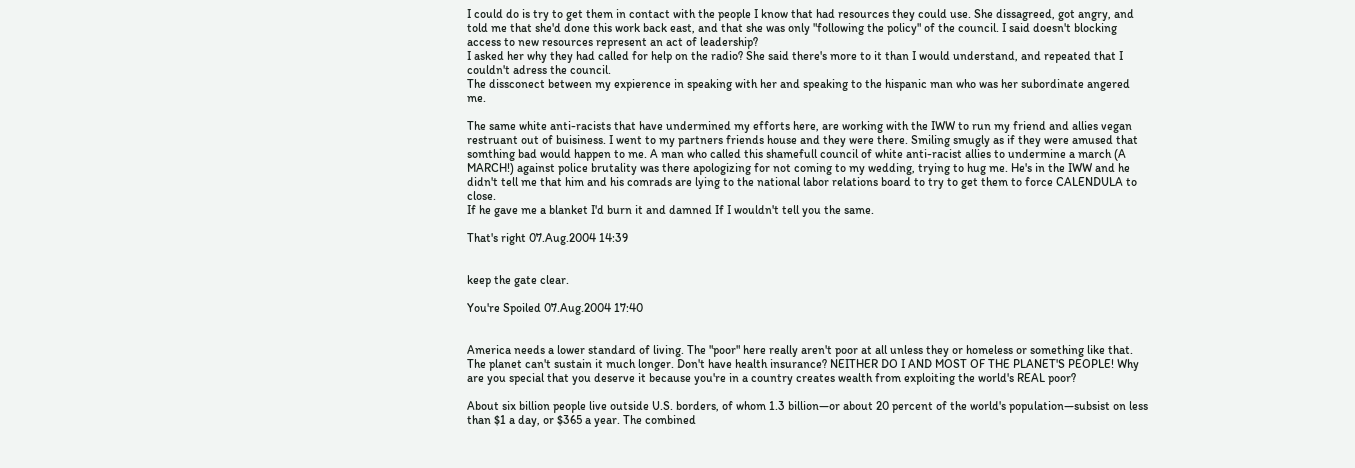I could do is try to get them in contact with the people I know that had resources they could use. She dissagreed, got angry, and told me that she'd done this work back east, and that she was only "following the policy" of the council. I said doesn't blocking access to new resources represent an act of leadership?
I asked her why they had called for help on the radio? She said there's more to it than I would understand, and repeated that I couldn't adress the council.
The dissconect between my expierence in speaking with her and speaking to the hispanic man who was her subordinate angered me.

The same white anti-racists that have undermined my efforts here, are working with the IWW to run my friend and allies vegan restruant out of buisiness. I went to my partners friends house and they were there. Smiling smugly as if they were amused that somthing bad would happen to me. A man who called this shamefull council of white anti-racist allies to undermine a march (A MARCH!) against police brutality was there apologizing for not coming to my wedding, trying to hug me. He's in the IWW and he didn't tell me that him and his comrads are lying to the national labor relations board to try to get them to force CALENDULA to close.
If he gave me a blanket I'd burn it and damned If I wouldn't tell you the same.

That's right 07.Aug.2004 14:39


keep the gate clear.

You're Spoiled 07.Aug.2004 17:40


America needs a lower standard of living. The "poor" here really aren't poor at all unless they or homeless or something like that. The planet can't sustain it much longer. Don't have health insurance? NEITHER DO I AND MOST OF THE PLANET'S PEOPLE! Why are you special that you deserve it because you're in a country creates wealth from exploiting the world's REAL poor?

About six billion people live outside U.S. borders, of whom 1.3 billion—or about 20 percent of the world's population—subsist on less than $1 a day, or $365 a year. The combined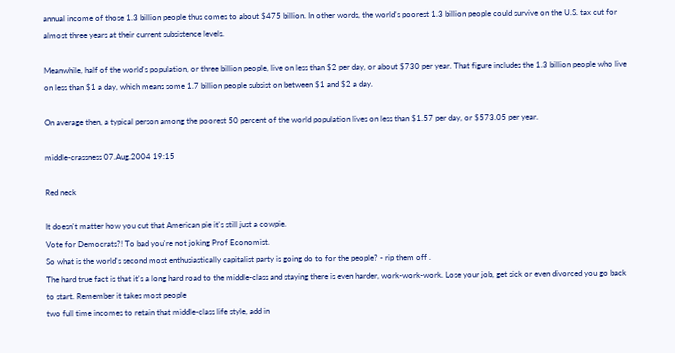annual income of those 1.3 billion people thus comes to about $475 billion. In other words, the world's poorest 1.3 billion people could survive on the U.S. tax cut for almost three years at their current subsistence levels.

Meanwhile, half of the world's population, or three billion people, live on less than $2 per day, or about $730 per year. That figure includes the 1.3 billion people who live on less than $1 a day, which means some 1.7 billion people subsist on between $1 and $2 a day.

On average then, a typical person among the poorest 50 percent of the world population lives on less than $1.57 per day, or $573.05 per year.

middle-crassness 07.Aug.2004 19:15

Red neck

It doesn't matter how you cut that American pie it's still just a cowpie.
Vote for Democrats?! To bad you're not joking Prof Economist.
So what is the world's second most enthusiastically capitalist party is going do to for the people? - rip them off .
The hard true fact is that it's a long hard road to the middle-class and staying there is even harder, work-work-work. Lose your job, get sick or even divorced you go back to start. Remember it takes most people
two full time incomes to retain that middle-class life style, add in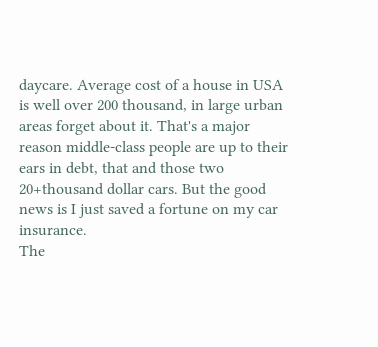daycare. Average cost of a house in USA is well over 200 thousand, in large urban areas forget about it. That's a major reason middle-class people are up to their ears in debt, that and those two 20+thousand dollar cars. But the good news is I just saved a fortune on my car insurance.
The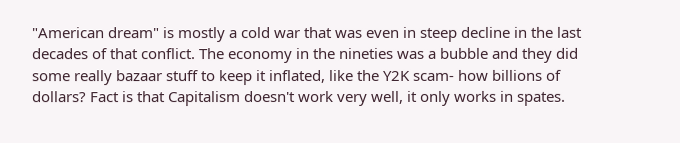"American dream" is mostly a cold war that was even in steep decline in the last decades of that conflict. The economy in the nineties was a bubble and they did some really bazaar stuff to keep it inflated, like the Y2K scam- how billions of dollars? Fact is that Capitalism doesn't work very well, it only works in spates.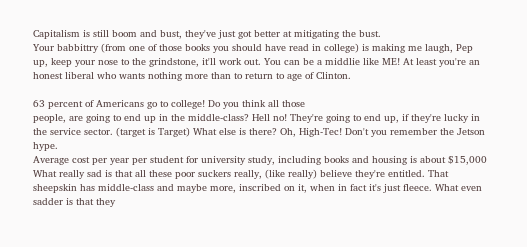Capitalism is still boom and bust, they've just got better at mitigating the bust.
Your babbittry (from one of those books you should have read in college) is making me laugh, Pep up, keep your nose to the grindstone, it'll work out. You can be a middlie like ME! At least you're an honest liberal who wants nothing more than to return to age of Clinton.

63 percent of Americans go to college! Do you think all those
people, are going to end up in the middle-class? Hell no! They're going to end up, if they're lucky in the service sector. (target is Target) What else is there? Oh, High-Tec! Don't you remember the Jetson hype.
Average cost per year per student for university study, including books and housing is about $15,000
What really sad is that all these poor suckers really, (like really) believe they're entitled. That sheepskin has middle-class and maybe more, inscribed on it, when in fact it's just fleece. What even sadder is that they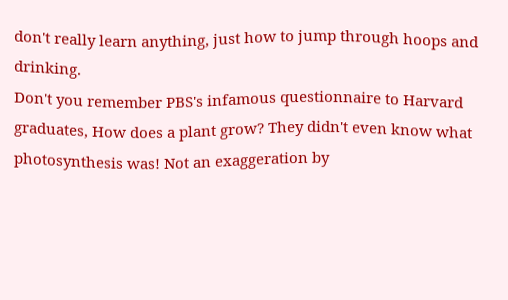don't really learn anything, just how to jump through hoops and drinking.
Don't you remember PBS's infamous questionnaire to Harvard graduates, How does a plant grow? They didn't even know what photosynthesis was! Not an exaggeration by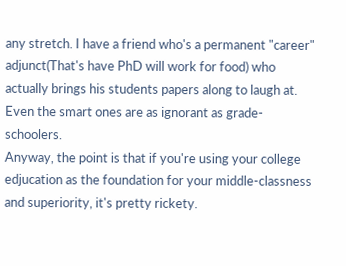any stretch. I have a friend who's a permanent "career" adjunct(That's have PhD will work for food) who actually brings his students papers along to laugh at. Even the smart ones are as ignorant as grade-schoolers.
Anyway, the point is that if you're using your college edjucation as the foundation for your middle-classness and superiority, it's pretty rickety.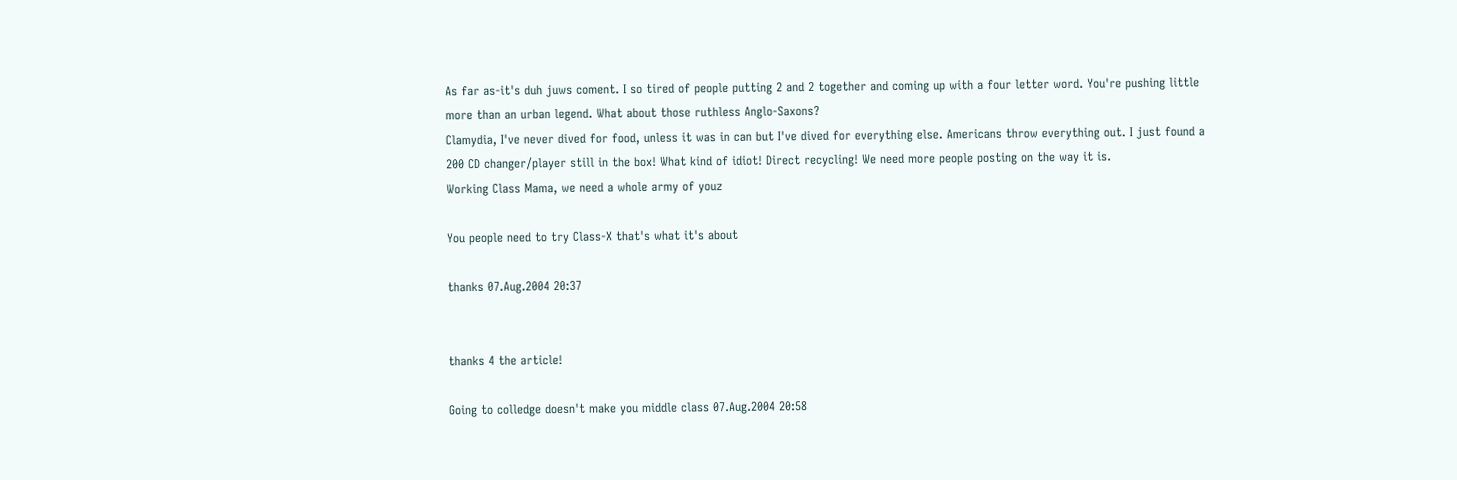As far as-it's duh juws coment. I so tired of people putting 2 and 2 together and coming up with a four letter word. You're pushing little more than an urban legend. What about those ruthless Anglo-Saxons?
Clamydia, I've never dived for food, unless it was in can but I've dived for everything else. Americans throw everything out. I just found a 200 CD changer/player still in the box! What kind of idiot! Direct recycling! We need more people posting on the way it is.
Working Class Mama, we need a whole army of youz

You people need to try Class-X that's what it's about

thanks 07.Aug.2004 20:37


thanks 4 the article!

Going to colledge doesn't make you middle class 07.Aug.2004 20:58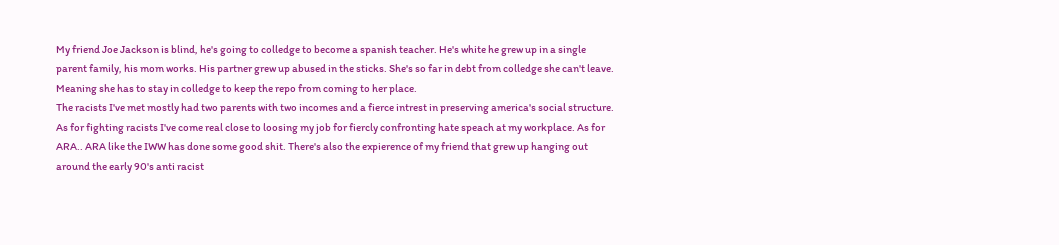My friend Joe Jackson is blind, he's going to colledge to become a spanish teacher. He's white he grew up in a single parent family, his mom works. His partner grew up abused in the sticks. She's so far in debt from colledge she can't leave. Meaning she has to stay in colledge to keep the repo from coming to her place.
The racists I've met mostly had two parents with two incomes and a fierce intrest in preserving america's social structure. As for fighting racists I've come real close to loosing my job for fiercly confronting hate speach at my workplace. As for ARA.. ARA like the IWW has done some good shit. There's also the expierence of my friend that grew up hanging out around the early 90's anti racist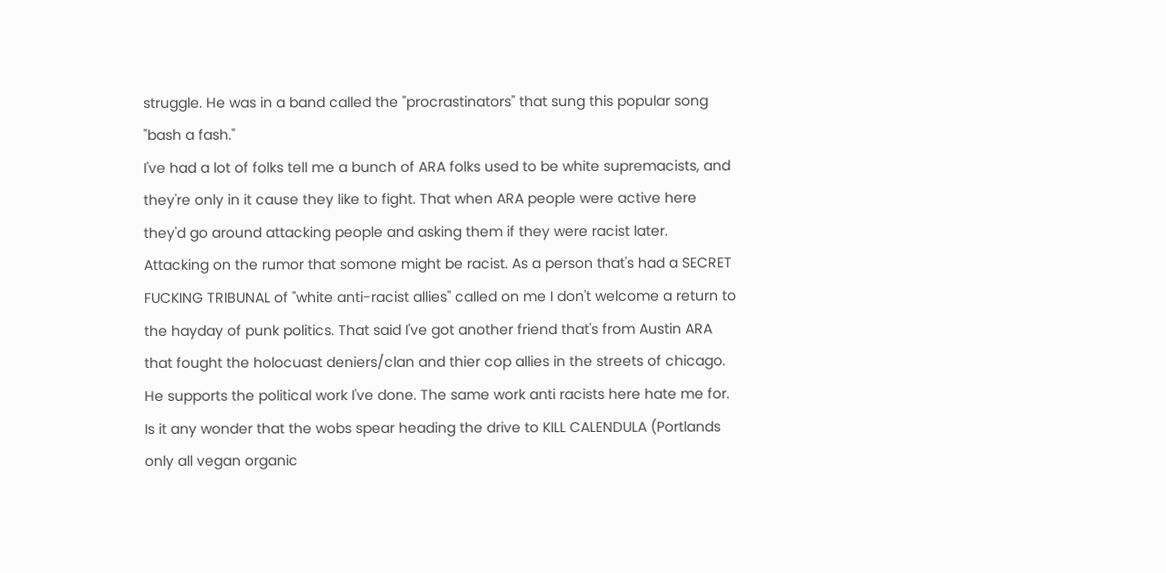struggle. He was in a band called the "procrastinators" that sung this popular song "bash a fash."
I've had a lot of folks tell me a bunch of ARA folks used to be white supremacists, and they're only in it cause they like to fight. That when ARA people were active here they'd go around attacking people and asking them if they were racist later. Attacking on the rumor that somone might be racist. As a person that's had a SECRET FUCKING TRIBUNAL of "white anti-racist allies" called on me I don't welcome a return to the hayday of punk politics. That said I've got another friend that's from Austin ARA that fought the holocuast deniers/clan and thier cop allies in the streets of chicago. He supports the political work I've done. The same work anti racists here hate me for.
Is it any wonder that the wobs spear heading the drive to KILL CALENDULA (Portlands only all vegan organic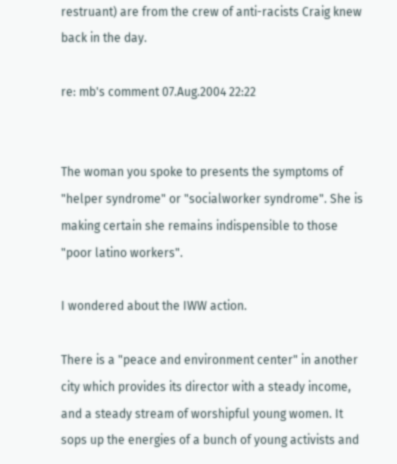restruant) are from the crew of anti-racists Craig knew back in the day.

re: mb's comment 07.Aug.2004 22:22


The woman you spoke to presents the symptoms of "helper syndrome" or "socialworker syndrome". She is making certain she remains indispensible to those "poor latino workers".

I wondered about the IWW action.

There is a "peace and environment center" in another city which provides its director with a steady income, and a steady stream of worshipful young women. It sops up the energies of a bunch of young activists and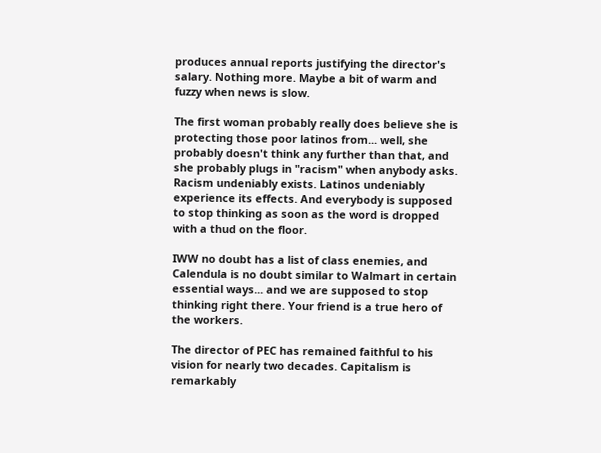produces annual reports justifying the director's salary. Nothing more. Maybe a bit of warm and fuzzy when news is slow.

The first woman probably really does believe she is protecting those poor latinos from... well, she probably doesn't think any further than that, and she probably plugs in "racism" when anybody asks. Racism undeniably exists. Latinos undeniably experience its effects. And everybody is supposed to stop thinking as soon as the word is dropped with a thud on the floor.

IWW no doubt has a list of class enemies, and Calendula is no doubt similar to Walmart in certain essential ways... and we are supposed to stop thinking right there. Your friend is a true hero of the workers.

The director of PEC has remained faithful to his vision for nearly two decades. Capitalism is remarkably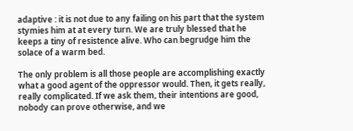adaptive : it is not due to any failing on his part that the system stymies him at at every turn. We are truly blessed that he keeps a tiny of resistence alive. Who can begrudge him the solace of a warm bed.

The only problem is all those people are accomplishing exactly what a good agent of the oppressor would. Then, it gets really, really complicated. If we ask them, their intentions are good, nobody can prove otherwise, and we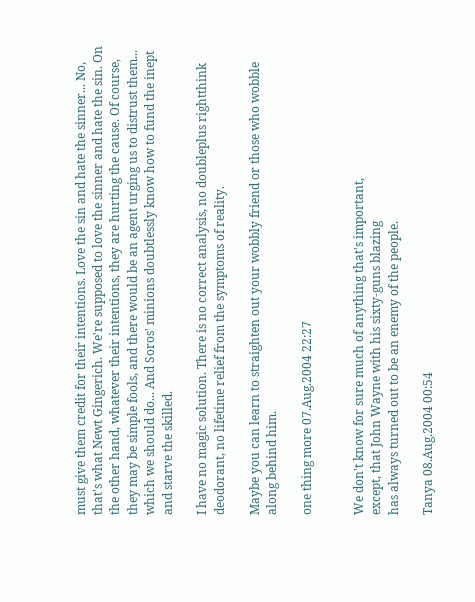must give them credit for their intentions. Love the sin and hate the sinner... No, that's what Newt Gingerich. We're supposed to love the sinner and hate the sin. On the other hand, whatever their intentions, they are hurting the cause. Of course, they may be simple fools, and there would be an agent urging us to distrust them... which we should do... And Soros' minions doubtlessly know how to fund the inept and starve the skilled.

I have no magic solution. There is no correct analysis, no doubleplus rightthink deodorant, no lifetime relief from the symptoms of reality.

Maybe you can learn to straighten out your wobbly friend or those who wobble along behind him.

one thing more 07.Aug.2004 22:27


We don't know for sure much of anything that's important,
except, that John Wayne with his sixty-guns blazing
has always turned out to be an enemy of the people.

Tanya 08.Aug.2004 00:54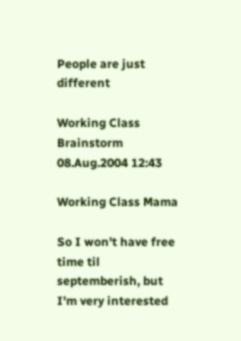People are just different

Working Class Brainstorm 08.Aug.2004 12:43

Working Class Mama

So I won't have free time til septemberish, but I'm very interested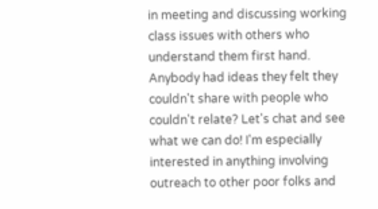in meeting and discussing working class issues with others who understand them first hand. Anybody had ideas they felt they couldn't share with people who couldn't relate? Let's chat and see what we can do! I'm especially interested in anything involving outreach to other poor folks and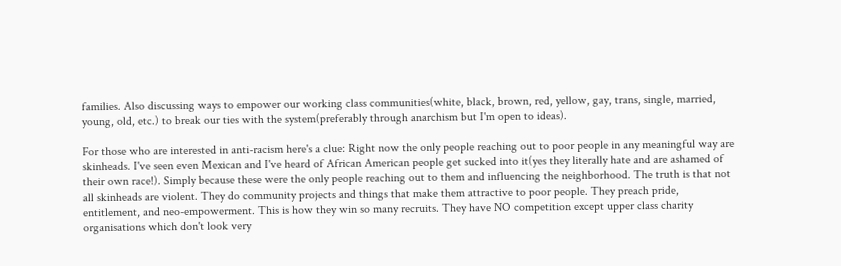families. Also discussing ways to empower our working class communities(white, black, brown, red, yellow, gay, trans, single, married, young, old, etc.) to break our ties with the system(preferably through anarchism but I'm open to ideas).

For those who are interested in anti-racism here's a clue: Right now the only people reaching out to poor people in any meaningful way are skinheads. I've seen even Mexican and I've heard of African American people get sucked into it(yes they literally hate and are ashamed of their own race!). Simply because these were the only people reaching out to them and influencing the neighborhood. The truth is that not all skinheads are violent. They do community projects and things that make them attractive to poor people. They preach pride, entitlement, and neo-empowerment. This is how they win so many recruits. They have NO competition except upper class charity organisations which don't look very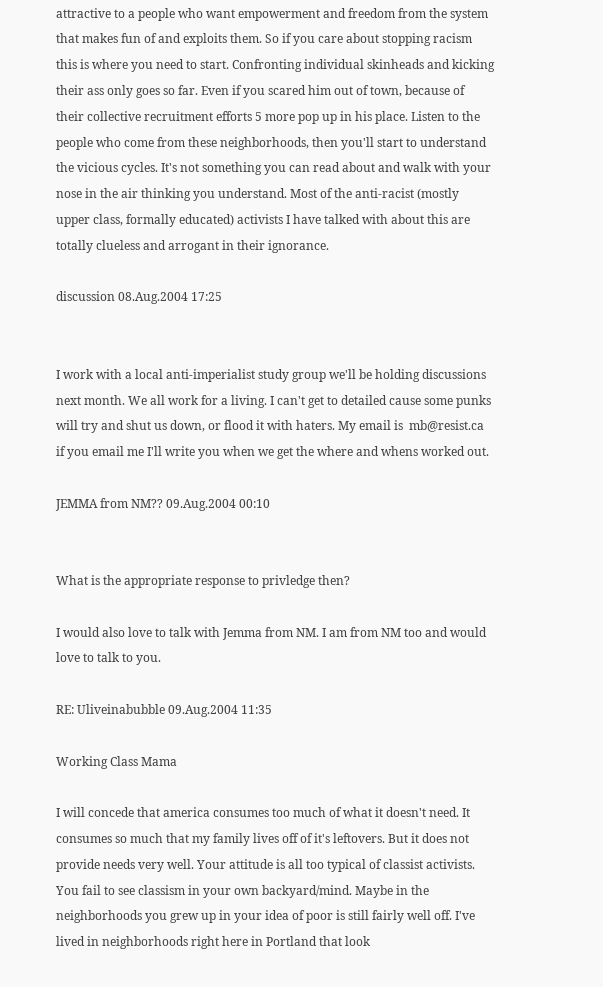attractive to a people who want empowerment and freedom from the system that makes fun of and exploits them. So if you care about stopping racism this is where you need to start. Confronting individual skinheads and kicking their ass only goes so far. Even if you scared him out of town, because of their collective recruitment efforts 5 more pop up in his place. Listen to the people who come from these neighborhoods, then you'll start to understand the vicious cycles. It's not something you can read about and walk with your nose in the air thinking you understand. Most of the anti-racist (mostly upper class, formally educated) activists I have talked with about this are totally clueless and arrogant in their ignorance.

discussion 08.Aug.2004 17:25


I work with a local anti-imperialist study group we'll be holding discussions next month. We all work for a living. I can't get to detailed cause some punks will try and shut us down, or flood it with haters. My email is  mb@resist.ca if you email me I'll write you when we get the where and whens worked out.

JEMMA from NM?? 09.Aug.2004 00:10


What is the appropriate response to privledge then?

I would also love to talk with Jemma from NM. I am from NM too and would love to talk to you.

RE: Uliveinabubble 09.Aug.2004 11:35

Working Class Mama

I will concede that america consumes too much of what it doesn't need. It consumes so much that my family lives off of it's leftovers. But it does not provide needs very well. Your attitude is all too typical of classist activists. You fail to see classism in your own backyard/mind. Maybe in the neighborhoods you grew up in your idea of poor is still fairly well off. I've lived in neighborhoods right here in Portland that look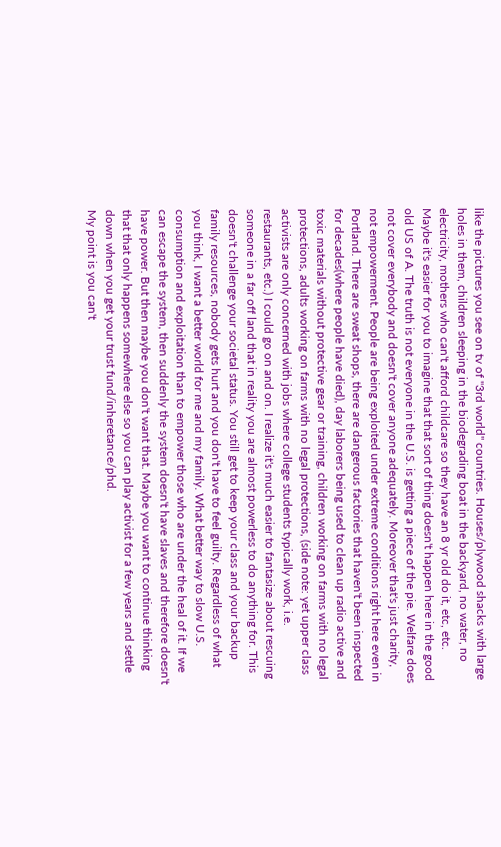like the pictures you see on tv of "3rd world" countries. Houses/plywood shacks with large holes in them, children sleeping in the biodegrading boat in the backyard, no water, no electricity, mothers who can't afford childcare so they have an 8 yr old do it, etc, etc. Maybe it's easier for you to imagine that that sort of thing doesn't happen here in the good old US of A. The truth is not everyone in the U.S. is getting a piece of the pie. Welfare does not cover everybody and doesn't cover anyone adequately. Moreover that's just charity, not empowerment. People are being exploited under extreme conditions right here even in Portland. There are sweat shops, there are dangerous factories that haven't been inspected for decades(where people have died), day laborers being used to clean up radio active and toxic materials without protective gear or training, children working on farms with no legal protections, adults working on farms with no legal protections, (side note: yet upper class activists are only concerned with jobs where college students typically work, i.e. restaurants, etc.) I could go on and on. I realize it's much easier to fantasize about rescuing someone in a far off land that in reality you are almost powerless to do anything for. This doesn't challenge your societal status. You still get to keep your class and your backup family resources, nobody gets hurt and you don't have to feel guilty. Regardless of what you think, I want a better world for me and my family. What better way to slow U.S. consumption and exploitation than to empower those who are under the heal of it. If we can escape the system, then suddenly the system doesn't have slaves and therefore doesn't have power. But then maybe you don't want that. Maybe you want to continue thinking that that only happens somewhere else so you can play activist for a few years and settle down when you get your trust fund/inheretance/phd.
My point is you can't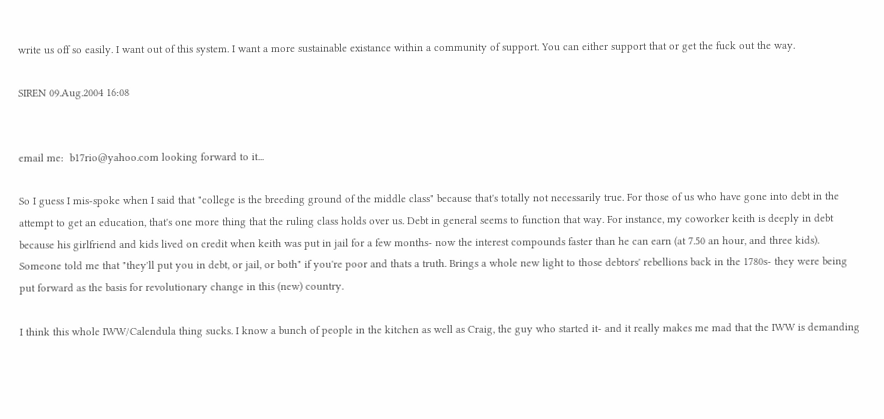write us off so easily. I want out of this system. I want a more sustainable existance within a community of support. You can either support that or get the fuck out the way.

SIREN 09.Aug.2004 16:08


email me:  b17rio@yahoo.com looking forward to it...

So I guess I mis-spoke when I said that "college is the breeding ground of the middle class" because that's totally not necessarily true. For those of us who have gone into debt in the attempt to get an education, that's one more thing that the ruling class holds over us. Debt in general seems to function that way. For instance, my coworker keith is deeply in debt because his girlfriend and kids lived on credit when keith was put in jail for a few months- now the interest compounds faster than he can earn (at 7.50 an hour, and three kids). Someone told me that "they'll put you in debt, or jail, or both" if you're poor and thats a truth. Brings a whole new light to those debtors' rebellions back in the 1780s- they were being put forward as the basis for revolutionary change in this (new) country.

I think this whole IWW/Calendula thing sucks. I know a bunch of people in the kitchen as well as Craig, the guy who started it- and it really makes me mad that the IWW is demanding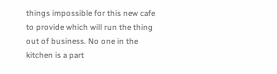things impossible for this new cafe to provide which will run the thing out of business. No one in the kitchen is a part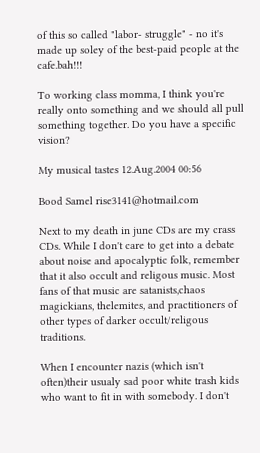of this so called "labor- struggle" - no it's made up soley of the best-paid people at the cafe.bah!!!

To working class momma, I think you're really onto something and we should all pull something together. Do you have a specific vision?

My musical tastes 12.Aug.2004 00:56

Bood Samel rise3141@hotmail.com

Next to my death in june CDs are my crass CDs. While I don't care to get into a debate about noise and apocalyptic folk, remember that it also occult and religous music. Most fans of that music are satanists,chaos magickians, thelemites, and practitioners of other types of darker occult/religous traditions.

When I encounter nazis (which isn't often)their usualy sad poor white trash kids who want to fit in with somebody. I don't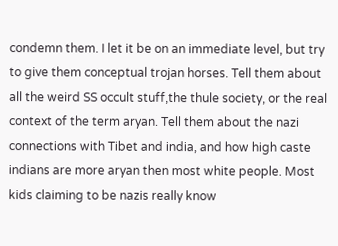condemn them. I let it be on an immediate level, but try to give them conceptual trojan horses. Tell them about all the weird SS occult stuff,the thule society, or the real context of the term aryan. Tell them about the nazi connections with Tibet and india, and how high caste indians are more aryan then most white people. Most kids claiming to be nazis really know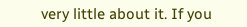very little about it. If you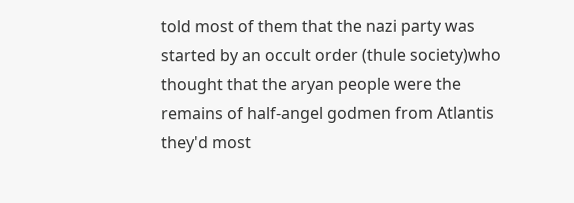told most of them that the nazi party was started by an occult order (thule society)who thought that the aryan people were the remains of half-angel godmen from Atlantis they'd most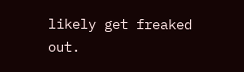likely get freaked out.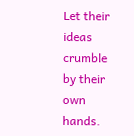Let their ideas crumble by their own hands.